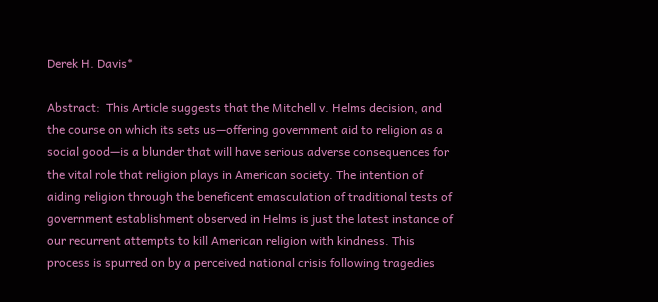Derek H. Davis*

Abstract:  This Article suggests that the Mitchell v. Helms decision, and the course on which its sets us—offering government aid to religion as a social good—is a blunder that will have serious adverse consequences for the vital role that religion plays in American society. The intention of aiding religion through the beneficent emasculation of traditional tests of government establishment observed in Helms is just the latest instance of our recurrent attempts to kill American religion with kindness. This process is spurred on by a perceived national crisis following tragedies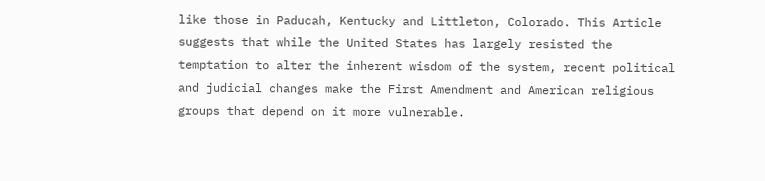like those in Paducah, Kentucky and Littleton, Colorado. This Article suggests that while the United States has largely resisted the temptation to alter the inherent wisdom of the system, recent political and judicial changes make the First Amendment and American religious groups that depend on it more vulnerable.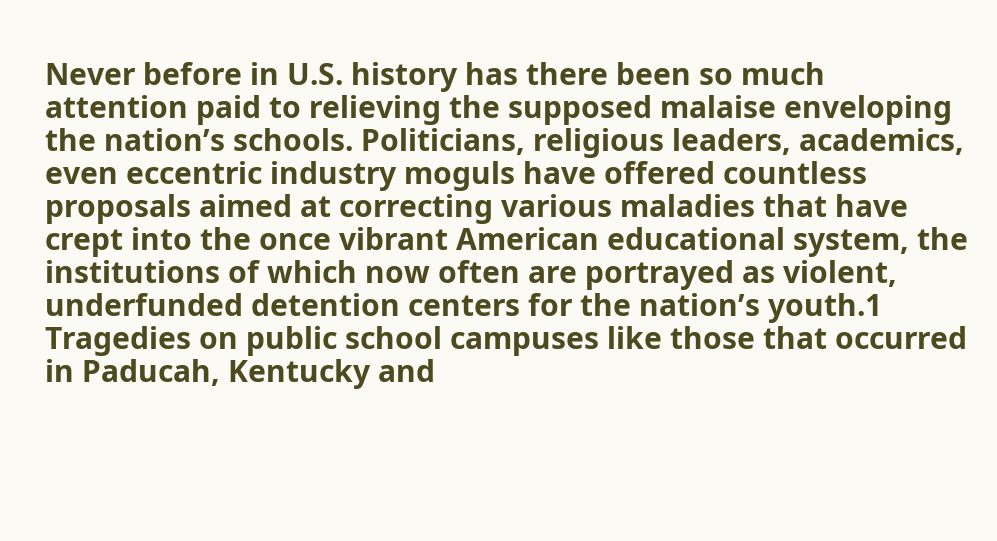Never before in U.S. history has there been so much attention paid to relieving the supposed malaise enveloping the nation’s schools. Politicians, religious leaders, academics, even eccentric industry moguls have offered countless proposals aimed at correcting various maladies that have crept into the once vibrant American educational system, the institutions of which now often are portrayed as violent, underfunded detention centers for the nation’s youth.1 Tragedies on public school campuses like those that occurred in Paducah, Kentucky and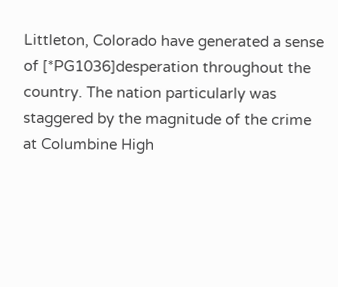Littleton, Colorado have generated a sense of [*PG1036]desperation throughout the country. The nation particularly was staggered by the magnitude of the crime at Columbine High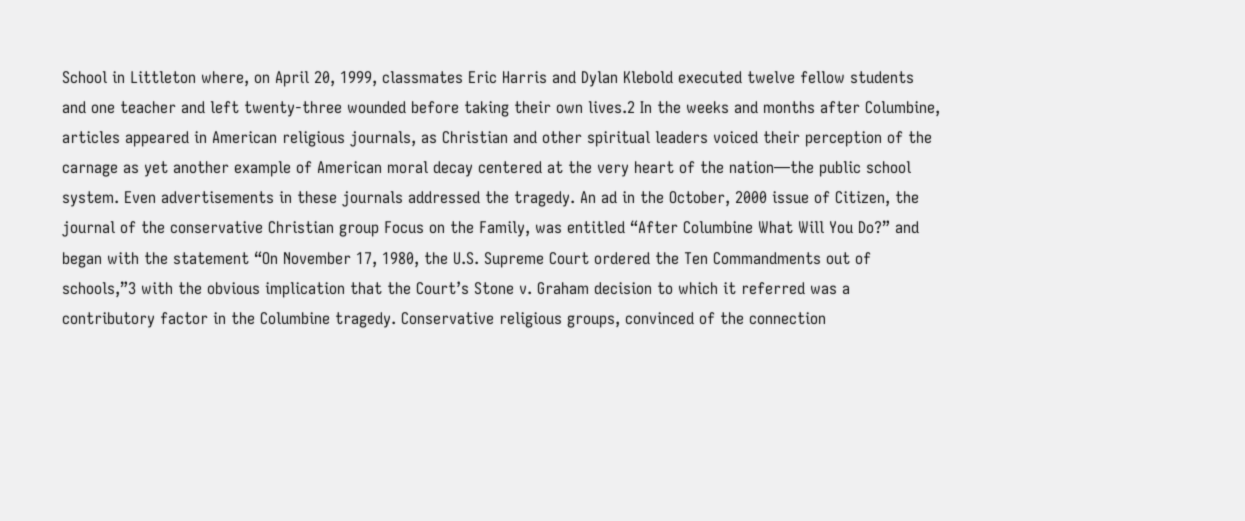School in Littleton where, on April 20, 1999, classmates Eric Harris and Dylan Klebold executed twelve fellow students and one teacher and left twenty-three wounded before taking their own lives.2 In the weeks and months after Columbine, articles appeared in American religious journals, as Christian and other spiritual leaders voiced their perception of the carnage as yet another example of American moral decay centered at the very heart of the nation—the public school system. Even advertisements in these journals addressed the tragedy. An ad in the October, 2000 issue of Citizen, the journal of the conservative Christian group Focus on the Family, was entitled “After Columbine What Will You Do?” and began with the statement “On November 17, 1980, the U.S. Supreme Court ordered the Ten Commandments out of schools,”3 with the obvious implication that the Court’s Stone v. Graham decision to which it referred was a contributory factor in the Columbine tragedy. Conservative religious groups, convinced of the connection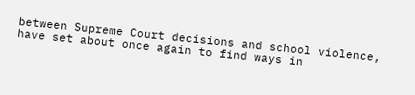between Supreme Court decisions and school violence, have set about once again to find ways in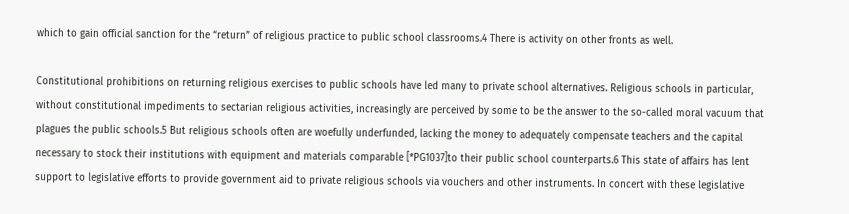which to gain official sanction for the “return” of religious practice to public school classrooms.4 There is activity on other fronts as well.

Constitutional prohibitions on returning religious exercises to public schools have led many to private school alternatives. Religious schools in particular, without constitutional impediments to sectarian religious activities, increasingly are perceived by some to be the answer to the so-called moral vacuum that plagues the public schools.5 But religious schools often are woefully underfunded, lacking the money to adequately compensate teachers and the capital necessary to stock their institutions with equipment and materials comparable [*PG1037]to their public school counterparts.6 This state of affairs has lent support to legislative efforts to provide government aid to private religious schools via vouchers and other instruments. In concert with these legislative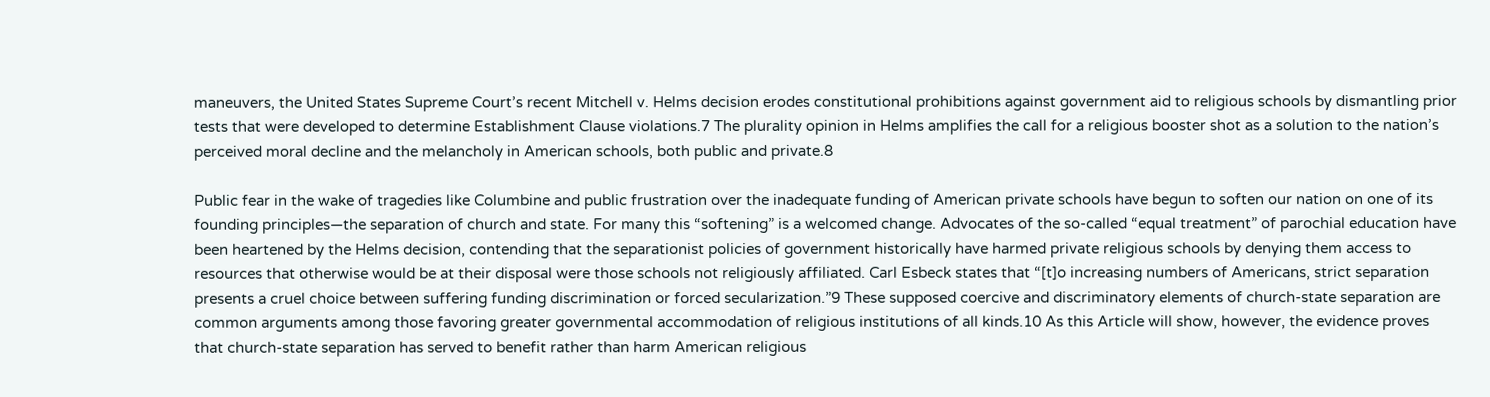maneuvers, the United States Supreme Court’s recent Mitchell v. Helms decision erodes constitutional prohibitions against government aid to religious schools by dismantling prior tests that were developed to determine Establishment Clause violations.7 The plurality opinion in Helms amplifies the call for a religious booster shot as a solution to the nation’s perceived moral decline and the melancholy in American schools, both public and private.8

Public fear in the wake of tragedies like Columbine and public frustration over the inadequate funding of American private schools have begun to soften our nation on one of its founding principles—the separation of church and state. For many this “softening” is a welcomed change. Advocates of the so-called “equal treatment” of parochial education have been heartened by the Helms decision, contending that the separationist policies of government historically have harmed private religious schools by denying them access to resources that otherwise would be at their disposal were those schools not religiously affiliated. Carl Esbeck states that “[t]o increasing numbers of Americans, strict separation presents a cruel choice between suffering funding discrimination or forced secularization.”9 These supposed coercive and discriminatory elements of church-state separation are common arguments among those favoring greater governmental accommodation of religious institutions of all kinds.10 As this Article will show, however, the evidence proves that church-state separation has served to benefit rather than harm American religious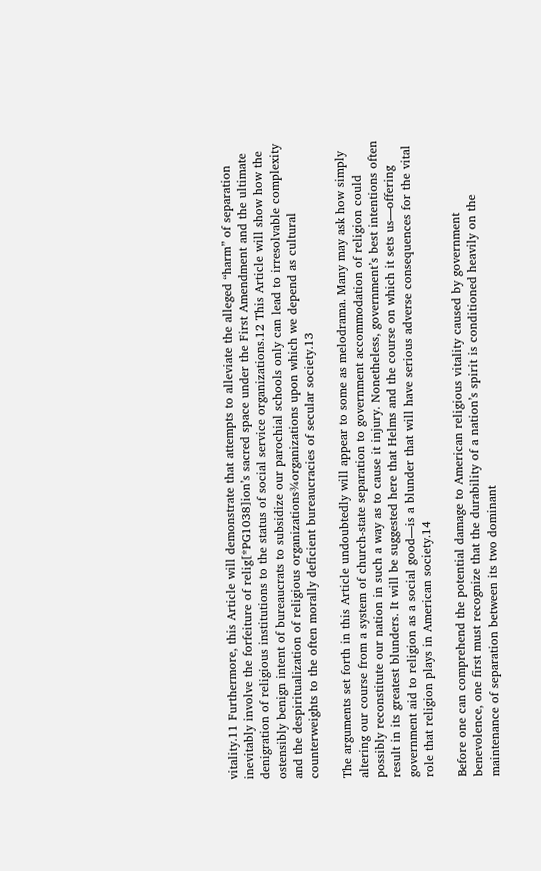vitality.11 Furthermore, this Article will demonstrate that attempts to alleviate the alleged “harm” of separation inevitably involve the forfeiture of relig[*PG1038]ion’s sacred space under the First Amendment and the ultimate denigration of religious institutions to the status of social service organizations.12 This Article will show how the ostensibly benign intent of bureaucrats to subsidize our parochial schools only can lead to irresolvable complexity and the despiritualization of religious organizations¾organizations upon which we depend as cultural counterweights to the often morally deficient bureaucracies of secular society.13

The arguments set forth in this Article undoubtedly will appear to some as melodrama. Many may ask how simply altering our course from a system of church-state separation to government accommodation of religion could possibly reconstitute our nation in such a way as to cause it injury. Nonetheless, government’s best intentions often result in its greatest blunders. It will be suggested here that Helms and the course on which it sets us—offering government aid to religion as a social good—is a blunder that will have serious adverse consequences for the vital role that religion plays in American society.14

Before one can comprehend the potential damage to American religious vitality caused by government benevolence, one first must recognize that the durability of a nation’s spirit is conditioned heavily on the maintenance of separation between its two dominant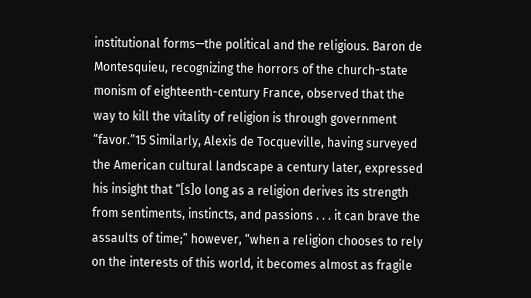institutional forms—the political and the religious. Baron de Montesquieu, recognizing the horrors of the church-state monism of eighteenth-century France, observed that the way to kill the vitality of religion is through government “favor.”15 Similarly, Alexis de Tocqueville, having surveyed the American cultural landscape a century later, expressed his insight that “[s]o long as a religion derives its strength from sentiments, instincts, and passions . . . it can brave the assaults of time;” however, “when a religion chooses to rely on the interests of this world, it becomes almost as fragile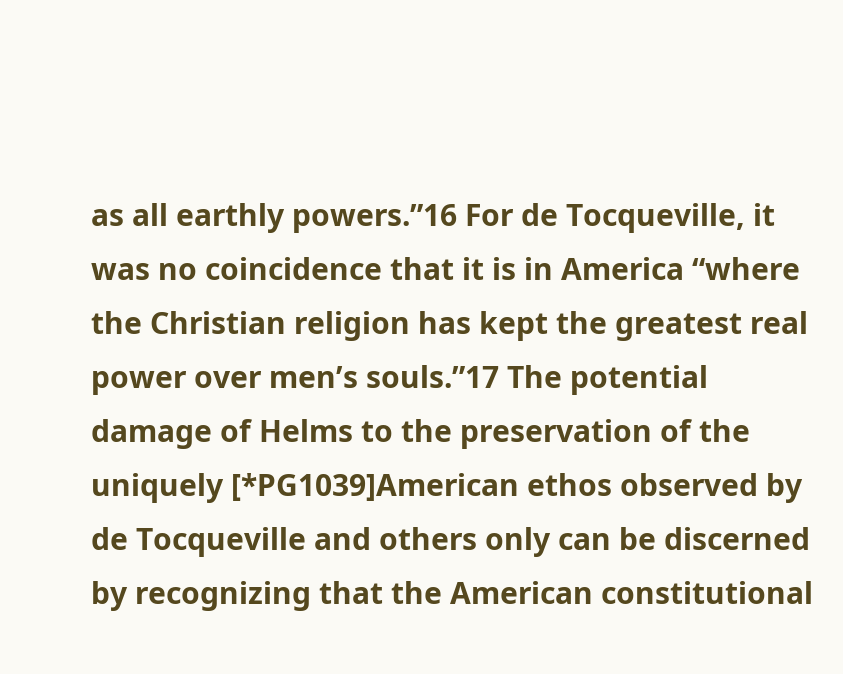as all earthly powers.”16 For de Tocqueville, it was no coincidence that it is in America “where the Christian religion has kept the greatest real power over men’s souls.”17 The potential damage of Helms to the preservation of the uniquely [*PG1039]American ethos observed by de Tocqueville and others only can be discerned by recognizing that the American constitutional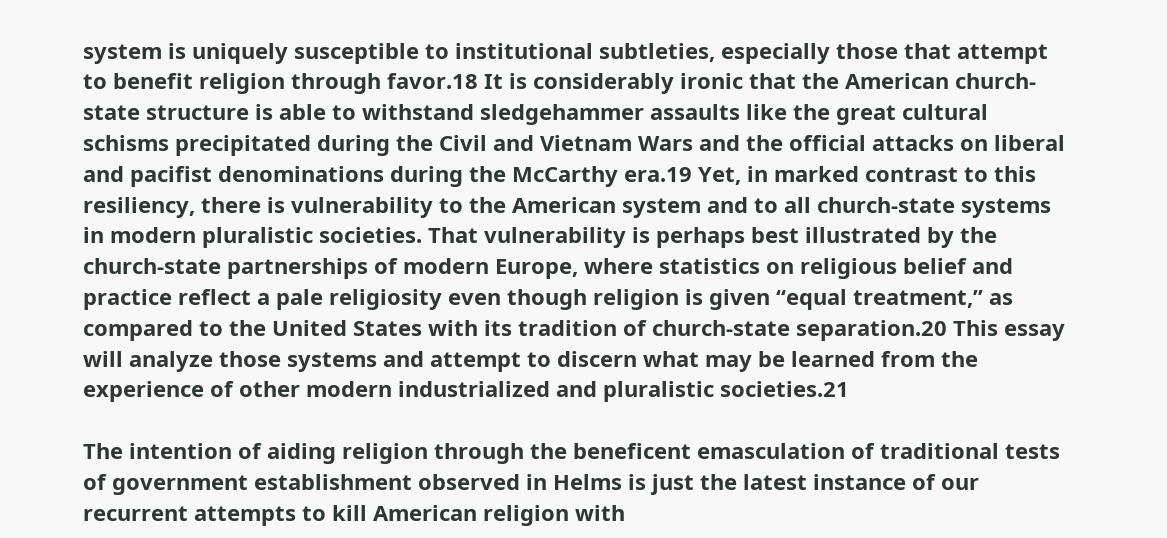system is uniquely susceptible to institutional subtleties, especially those that attempt to benefit religion through favor.18 It is considerably ironic that the American church-state structure is able to withstand sledgehammer assaults like the great cultural schisms precipitated during the Civil and Vietnam Wars and the official attacks on liberal and pacifist denominations during the McCarthy era.19 Yet, in marked contrast to this resiliency, there is vulnerability to the American system and to all church-state systems in modern pluralistic societies. That vulnerability is perhaps best illustrated by the church-state partnerships of modern Europe, where statistics on religious belief and practice reflect a pale religiosity even though religion is given “equal treatment,” as compared to the United States with its tradition of church-state separation.20 This essay will analyze those systems and attempt to discern what may be learned from the experience of other modern industrialized and pluralistic societies.21

The intention of aiding religion through the beneficent emasculation of traditional tests of government establishment observed in Helms is just the latest instance of our recurrent attempts to kill American religion with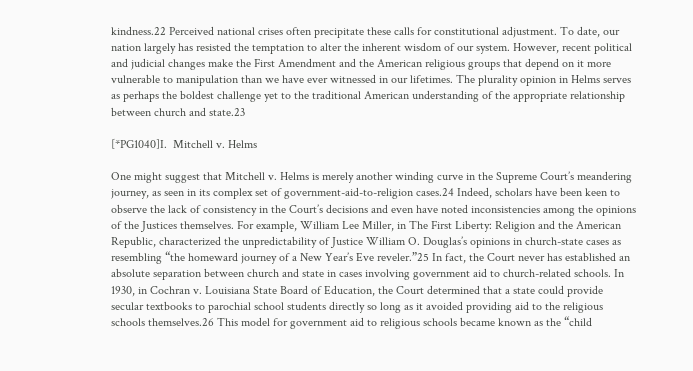kindness.22 Perceived national crises often precipitate these calls for constitutional adjustment. To date, our nation largely has resisted the temptation to alter the inherent wisdom of our system. However, recent political and judicial changes make the First Amendment and the American religious groups that depend on it more vulnerable to manipulation than we have ever witnessed in our lifetimes. The plurality opinion in Helms serves as perhaps the boldest challenge yet to the traditional American understanding of the appropriate relationship between church and state.23

[*PG1040]I.  Mitchell v. Helms

One might suggest that Mitchell v. Helms is merely another winding curve in the Supreme Court’s meandering journey, as seen in its complex set of government-aid-to-religion cases.24 Indeed, scholars have been keen to observe the lack of consistency in the Court’s decisions and even have noted inconsistencies among the opinions of the Justices themselves. For example, William Lee Miller, in The First Liberty: Religion and the American Republic, characterized the unpredictability of Justice William O. Douglas’s opinions in church-state cases as resembling “the homeward journey of a New Year’s Eve reveler.”25 In fact, the Court never has established an absolute separation between church and state in cases involving government aid to church-related schools. In 1930, in Cochran v. Louisiana State Board of Education, the Court determined that a state could provide secular textbooks to parochial school students directly so long as it avoided providing aid to the religious schools themselves.26 This model for government aid to religious schools became known as the “child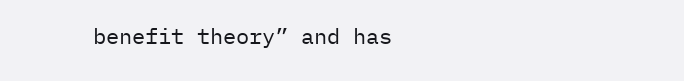benefit theory” and has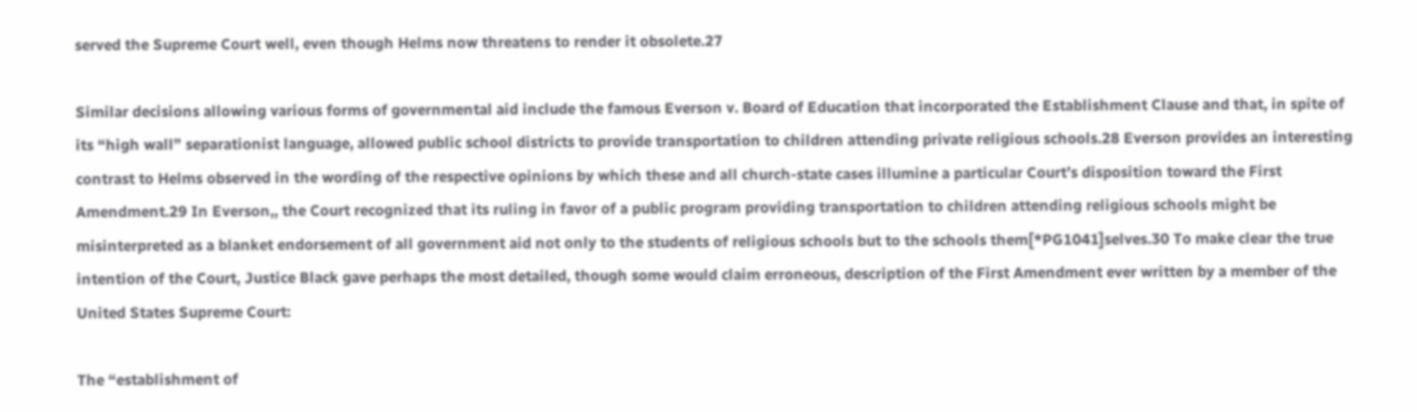served the Supreme Court well, even though Helms now threatens to render it obsolete.27

Similar decisions allowing various forms of governmental aid include the famous Everson v. Board of Education that incorporated the Establishment Clause and that, in spite of its “high wall” separationist language, allowed public school districts to provide transportation to children attending private religious schools.28 Everson provides an interesting contrast to Helms observed in the wording of the respective opinions by which these and all church-state cases illumine a particular Court’s disposition toward the First Amendment.29 In Everson,, the Court recognized that its ruling in favor of a public program providing transportation to children attending religious schools might be misinterpreted as a blanket endorsement of all government aid not only to the students of religious schools but to the schools them[*PG1041]selves.30 To make clear the true intention of the Court, Justice Black gave perhaps the most detailed, though some would claim erroneous, description of the First Amendment ever written by a member of the United States Supreme Court:

The “establishment of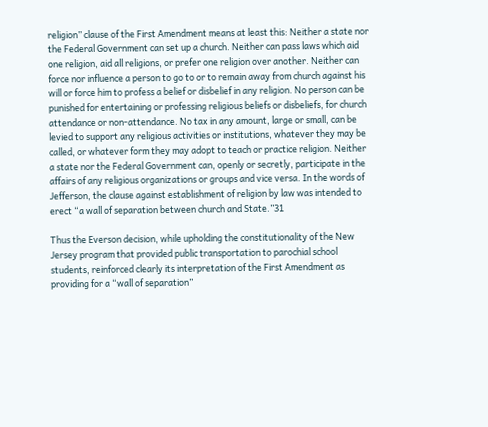religion” clause of the First Amendment means at least this: Neither a state nor the Federal Government can set up a church. Neither can pass laws which aid one religion, aid all religions, or prefer one religion over another. Neither can force nor influence a person to go to or to remain away from church against his will or force him to profess a belief or disbelief in any religion. No person can be punished for entertaining or professing religious beliefs or disbeliefs, for church attendance or non-attendance. No tax in any amount, large or small, can be levied to support any religious activities or institutions, whatever they may be called, or whatever form they may adopt to teach or practice religion. Neither a state nor the Federal Government can, openly or secretly, participate in the affairs of any religious organizations or groups and vice versa. In the words of Jefferson, the clause against establishment of religion by law was intended to erect “a wall of separation between church and State.”31

Thus the Everson decision, while upholding the constitutionality of the New Jersey program that provided public transportation to parochial school students, reinforced clearly its interpretation of the First Amendment as providing for a “wall of separation”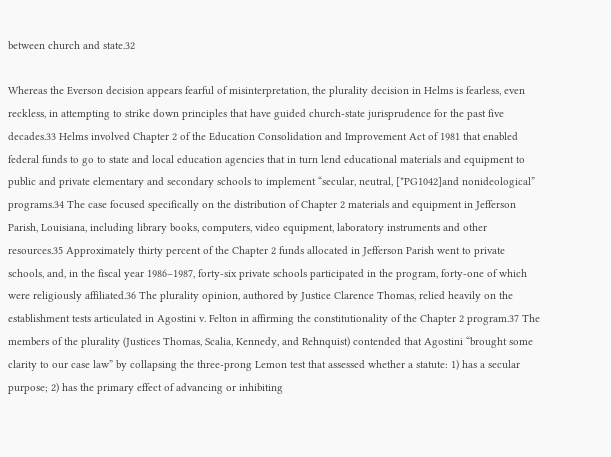between church and state.32

Whereas the Everson decision appears fearful of misinterpretation, the plurality decision in Helms is fearless, even reckless, in attempting to strike down principles that have guided church-state jurisprudence for the past five decades.33 Helms involved Chapter 2 of the Education Consolidation and Improvement Act of 1981 that enabled federal funds to go to state and local education agencies that in turn lend educational materials and equipment to public and private elementary and secondary schools to implement “secular, neutral, [*PG1042]and nonideological” programs.34 The case focused specifically on the distribution of Chapter 2 materials and equipment in Jefferson Parish, Louisiana, including library books, computers, video equipment, laboratory instruments and other resources.35 Approximately thirty percent of the Chapter 2 funds allocated in Jefferson Parish went to private schools, and, in the fiscal year 1986–1987, forty-six private schools participated in the program, forty-one of which were religiously affiliated.36 The plurality opinion, authored by Justice Clarence Thomas, relied heavily on the establishment tests articulated in Agostini v. Felton in affirming the constitutionality of the Chapter 2 program.37 The members of the plurality (Justices Thomas, Scalia, Kennedy, and Rehnquist) contended that Agostini “brought some clarity to our case law” by collapsing the three-prong Lemon test that assessed whether a statute: 1) has a secular purpose; 2) has the primary effect of advancing or inhibiting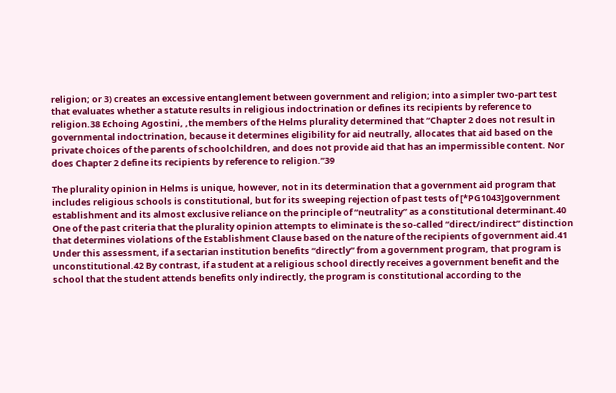religion; or 3) creates an excessive entanglement between government and religion; into a simpler two-part test that evaluates whether a statute results in religious indoctrination or defines its recipients by reference to religion.38 Echoing Agostini, ,the members of the Helms plurality determined that “Chapter 2 does not result in governmental indoctrination, because it determines eligibility for aid neutrally, allocates that aid based on the private choices of the parents of schoolchildren, and does not provide aid that has an impermissible content. Nor does Chapter 2 define its recipients by reference to religion.”39

The plurality opinion in Helms is unique, however, not in its determination that a government aid program that includes religious schools is constitutional, but for its sweeping rejection of past tests of [*PG1043]government establishment and its almost exclusive reliance on the principle of “neutrality” as a constitutional determinant.40 One of the past criteria that the plurality opinion attempts to eliminate is the so-called “direct/indirect” distinction that determines violations of the Establishment Clause based on the nature of the recipients of government aid.41 Under this assessment, if a sectarian institution benefits “directly” from a government program, that program is unconstitutional.42 By contrast, if a student at a religious school directly receives a government benefit and the school that the student attends benefits only indirectly, the program is constitutional according to the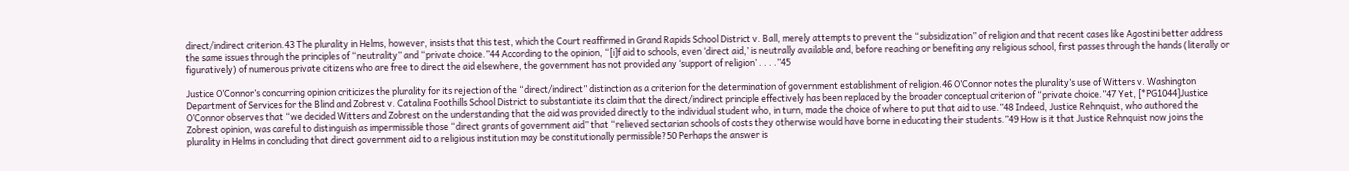direct/indirect criterion.43 The plurality in Helms, however, insists that this test, which the Court reaffirmed in Grand Rapids School District v. Ball, merely attempts to prevent the “subsidization” of religion and that recent cases like Agostini better address the same issues through the principles of “neutrality” and “private choice.”44 According to the opinion, “[i]f aid to schools, even ‘direct aid,’ is neutrally available and, before reaching or benefiting any religious school, first passes through the hands (literally or figuratively) of numerous private citizens who are free to direct the aid elsewhere, the government has not provided any ‘support of religion’ . . . .”45

Justice O’Connor’s concurring opinion criticizes the plurality for its rejection of the “direct/indirect” distinction as a criterion for the determination of government establishment of religion.46 O’Connor notes the plurality’s use of Witters v. Washington Department of Services for the Blind and Zobrest v. Catalina Foothills School District to substantiate its claim that the direct/indirect principle effectively has been replaced by the broader conceptual criterion of “private choice.”47 Yet, [*PG1044]Justice O’Connor observes that “we decided Witters and Zobrest on the understanding that the aid was provided directly to the individual student who, in turn, made the choice of where to put that aid to use.”48 Indeed, Justice Rehnquist, who authored the Zobrest opinion, was careful to distinguish as impermissible those “direct grants of government aid” that “relieved sectarian schools of costs they otherwise would have borne in educating their students.”49 How is it that Justice Rehnquist now joins the plurality in Helms in concluding that direct government aid to a religious institution may be constitutionally permissible?50 Perhaps the answer is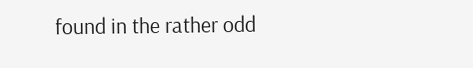found in the rather odd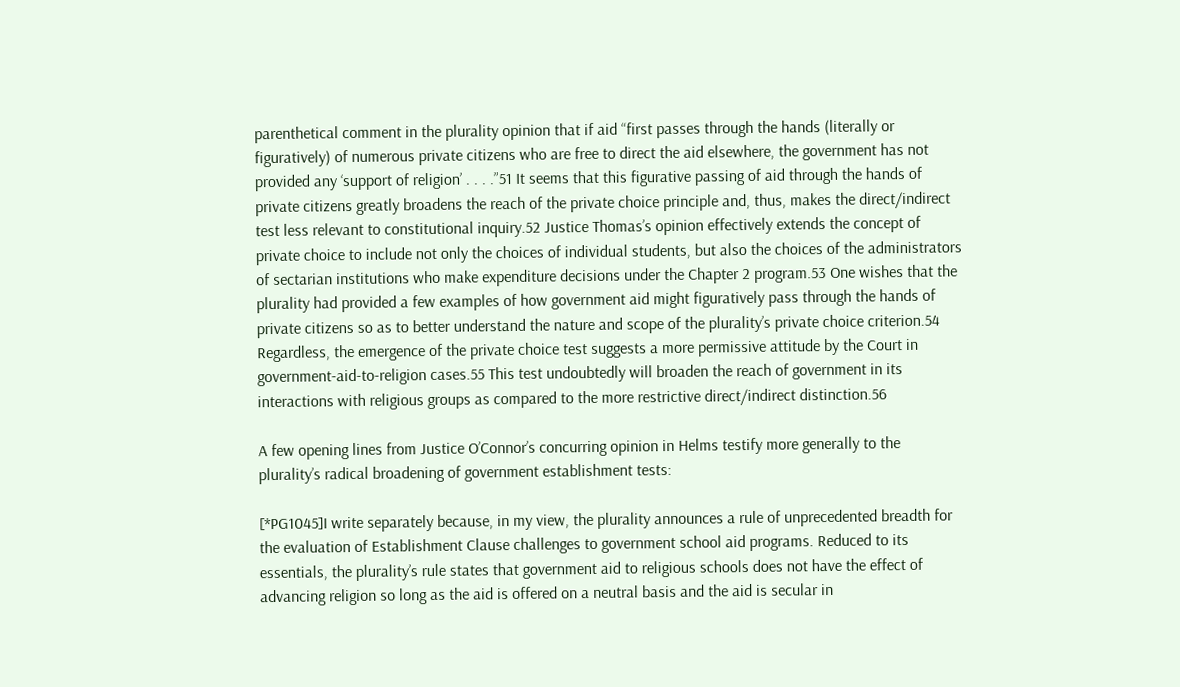parenthetical comment in the plurality opinion that if aid “first passes through the hands (literally or figuratively) of numerous private citizens who are free to direct the aid elsewhere, the government has not provided any ‘support of religion’ . . . .”51 It seems that this figurative passing of aid through the hands of private citizens greatly broadens the reach of the private choice principle and, thus, makes the direct/indirect test less relevant to constitutional inquiry.52 Justice Thomas’s opinion effectively extends the concept of private choice to include not only the choices of individual students, but also the choices of the administrators of sectarian institutions who make expenditure decisions under the Chapter 2 program.53 One wishes that the plurality had provided a few examples of how government aid might figuratively pass through the hands of private citizens so as to better understand the nature and scope of the plurality’s private choice criterion.54 Regardless, the emergence of the private choice test suggests a more permissive attitude by the Court in government-aid-to-religion cases.55 This test undoubtedly will broaden the reach of government in its interactions with religious groups as compared to the more restrictive direct/indirect distinction.56

A few opening lines from Justice O’Connor’s concurring opinion in Helms testify more generally to the plurality’s radical broadening of government establishment tests:

[*PG1045]I write separately because, in my view, the plurality announces a rule of unprecedented breadth for the evaluation of Establishment Clause challenges to government school aid programs. Reduced to its essentials, the plurality’s rule states that government aid to religious schools does not have the effect of advancing religion so long as the aid is offered on a neutral basis and the aid is secular in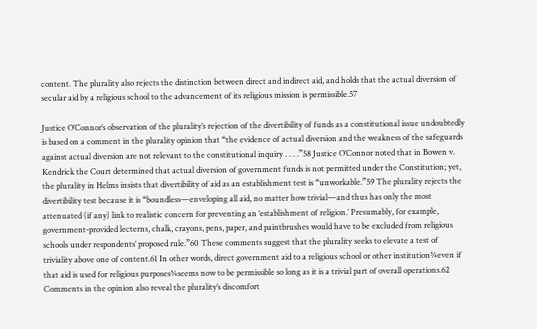content. The plurality also rejects the distinction between direct and indirect aid, and holds that the actual diversion of secular aid by a religious school to the advancement of its religious mission is permissible.57

Justice O’Connor’s observation of the plurality’s rejection of the divertibility of funds as a constitutional issue undoubtedly is based on a comment in the plurality opinion that “the evidence of actual diversion and the weakness of the safeguards against actual diversion are not relevant to the constitutional inquiry . . . .”58 Justice O’Connor noted that in Bowen v. Kendrick the Court determined that actual diversion of government funds is not permitted under the Constitution; yet, the plurality in Helms insists that divertibility of aid as an establishment test is “unworkable.”59 The plurality rejects the divertibility test because it is “boundless—enveloping all aid, no matter how trivial—and thus has only the most attenuated (if any) link to realistic concern for preventing an ‘establishment of religion.’ Presumably, for example, government-provided lecterns, chalk, crayons, pens, paper, and paintbrushes would have to be excluded from religious schools under respondents’ proposed rule.”60 These comments suggest that the plurality seeks to elevate a test of triviality above one of content.61 In other words, direct government aid to a religious school or other institution¾even if that aid is used for religious purposes¾seems now to be permissible so long as it is a trivial part of overall operations.62 Comments in the opinion also reveal the plurality’s discomfort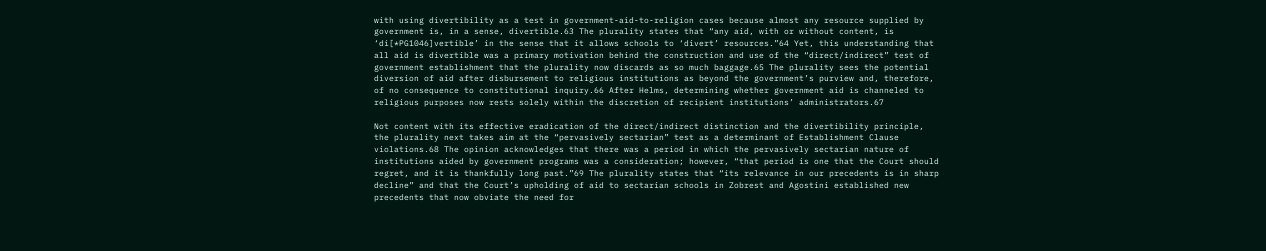with using divertibility as a test in government-aid-to-religion cases because almost any resource supplied by government is, in a sense, divertible.63 The plurality states that “any aid, with or without content, is ‘di[*PG1046]vertible’ in the sense that it allows schools to ‘divert’ resources.”64 Yet, this understanding that all aid is divertible was a primary motivation behind the construction and use of the “direct/indirect” test of government establishment that the plurality now discards as so much baggage.65 The plurality sees the potential diversion of aid after disbursement to religious institutions as beyond the government’s purview and, therefore, of no consequence to constitutional inquiry.66 After Helms, determining whether government aid is channeled to religious purposes now rests solely within the discretion of recipient institutions’ administrators.67

Not content with its effective eradication of the direct/indirect distinction and the divertibility principle, the plurality next takes aim at the “pervasively sectarian” test as a determinant of Establishment Clause violations.68 The opinion acknowledges that there was a period in which the pervasively sectarian nature of institutions aided by government programs was a consideration; however, “that period is one that the Court should regret, and it is thankfully long past.”69 The plurality states that “its relevance in our precedents is in sharp decline” and that the Court’s upholding of aid to sectarian schools in Zobrest and Agostini established new precedents that now obviate the need for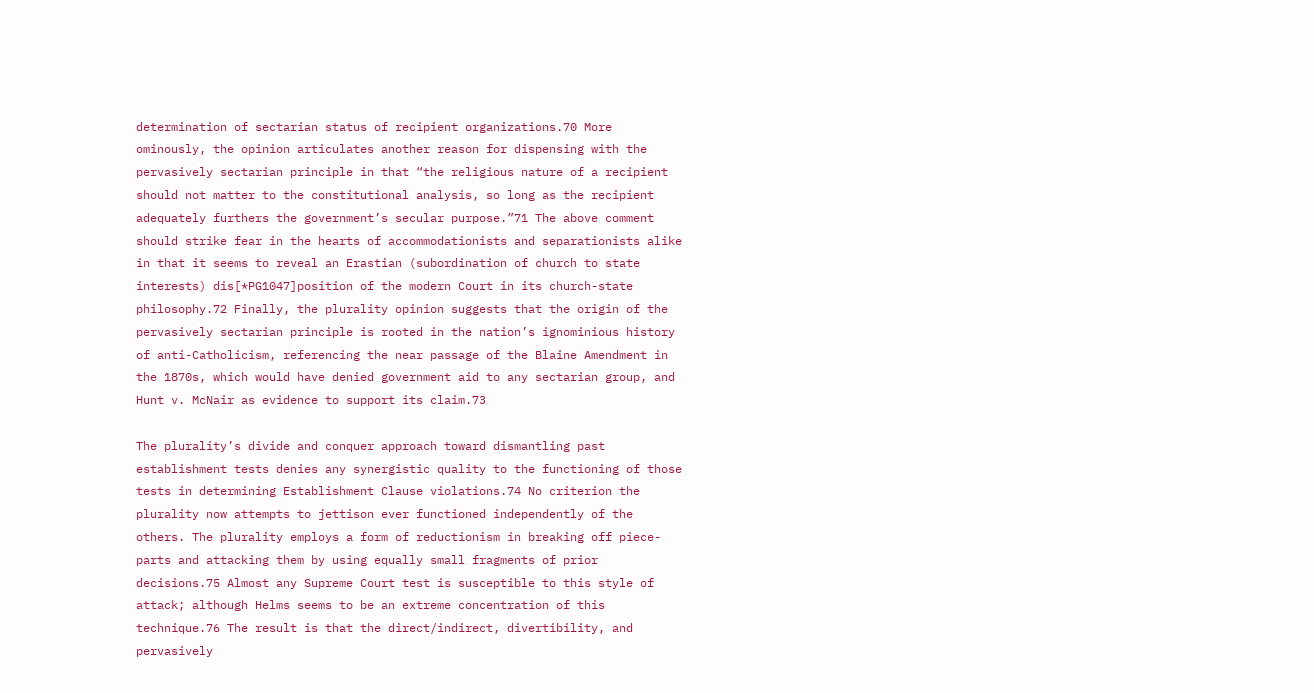determination of sectarian status of recipient organizations.70 More ominously, the opinion articulates another reason for dispensing with the pervasively sectarian principle in that “the religious nature of a recipient should not matter to the constitutional analysis, so long as the recipient adequately furthers the government’s secular purpose.”71 The above comment should strike fear in the hearts of accommodationists and separationists alike in that it seems to reveal an Erastian (subordination of church to state interests) dis[*PG1047]position of the modern Court in its church-state philosophy.72 Finally, the plurality opinion suggests that the origin of the pervasively sectarian principle is rooted in the nation’s ignominious history of anti-Catholicism, referencing the near passage of the Blaine Amendment in the 1870s, which would have denied government aid to any sectarian group, and Hunt v. McNair as evidence to support its claim.73

The plurality’s divide and conquer approach toward dismantling past establishment tests denies any synergistic quality to the functioning of those tests in determining Establishment Clause violations.74 No criterion the plurality now attempts to jettison ever functioned independently of the others. The plurality employs a form of reductionism in breaking off piece-parts and attacking them by using equally small fragments of prior decisions.75 Almost any Supreme Court test is susceptible to this style of attack; although Helms seems to be an extreme concentration of this technique.76 The result is that the direct/indirect, divertibility, and pervasively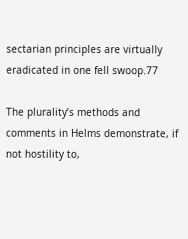sectarian principles are virtually eradicated in one fell swoop.77

The plurality’s methods and comments in Helms demonstrate, if not hostility to,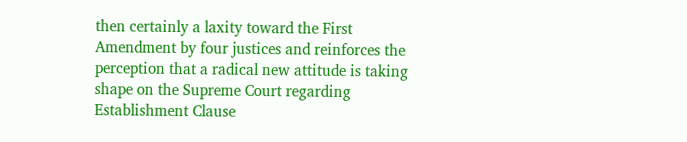then certainly a laxity toward the First Amendment by four justices and reinforces the perception that a radical new attitude is taking shape on the Supreme Court regarding Establishment Clause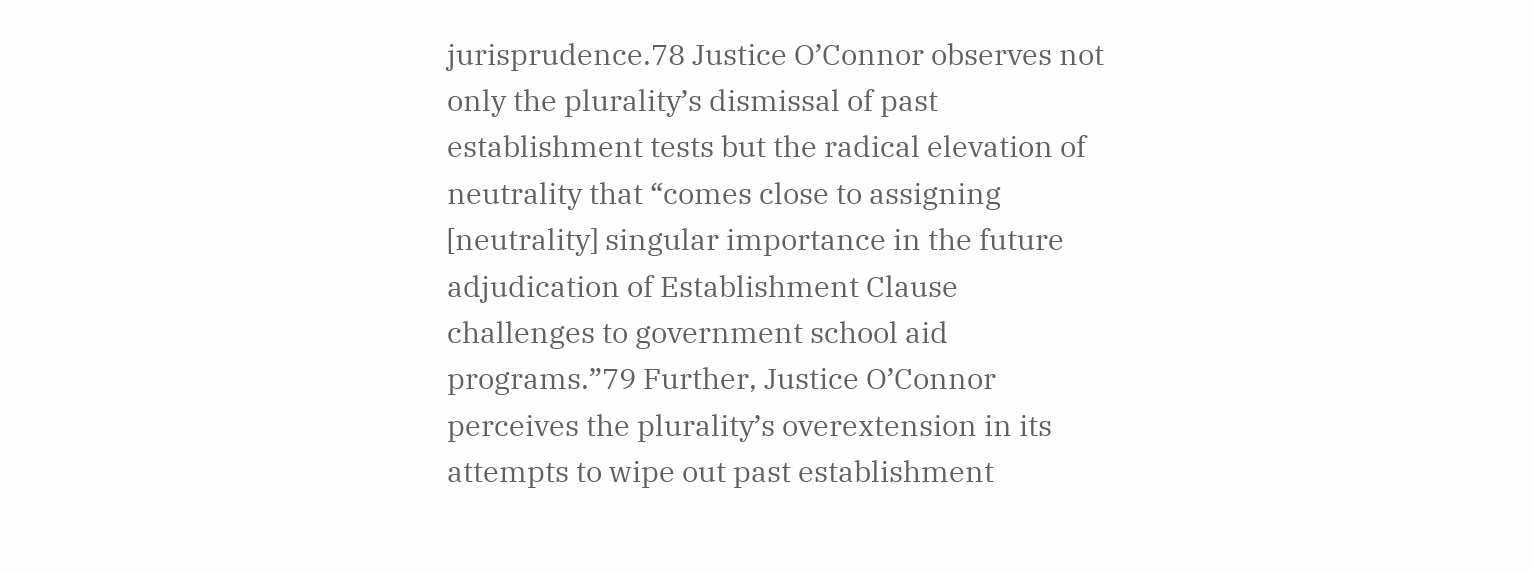jurisprudence.78 Justice O’Connor observes not only the plurality’s dismissal of past establishment tests but the radical elevation of neutrality that “comes close to assigning [neutrality] singular importance in the future adjudication of Establishment Clause challenges to government school aid programs.”79 Further, Justice O’Connor perceives the plurality’s overextension in its attempts to wipe out past establishment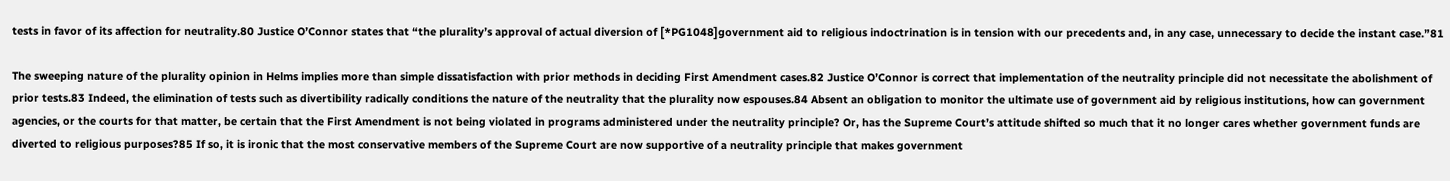tests in favor of its affection for neutrality.80 Justice O’Connor states that “the plurality’s approval of actual diversion of [*PG1048]government aid to religious indoctrination is in tension with our precedents and, in any case, unnecessary to decide the instant case.”81

The sweeping nature of the plurality opinion in Helms implies more than simple dissatisfaction with prior methods in deciding First Amendment cases.82 Justice O’Connor is correct that implementation of the neutrality principle did not necessitate the abolishment of prior tests.83 Indeed, the elimination of tests such as divertibility radically conditions the nature of the neutrality that the plurality now espouses.84 Absent an obligation to monitor the ultimate use of government aid by religious institutions, how can government agencies, or the courts for that matter, be certain that the First Amendment is not being violated in programs administered under the neutrality principle? Or, has the Supreme Court’s attitude shifted so much that it no longer cares whether government funds are diverted to religious purposes?85 If so, it is ironic that the most conservative members of the Supreme Court are now supportive of a neutrality principle that makes government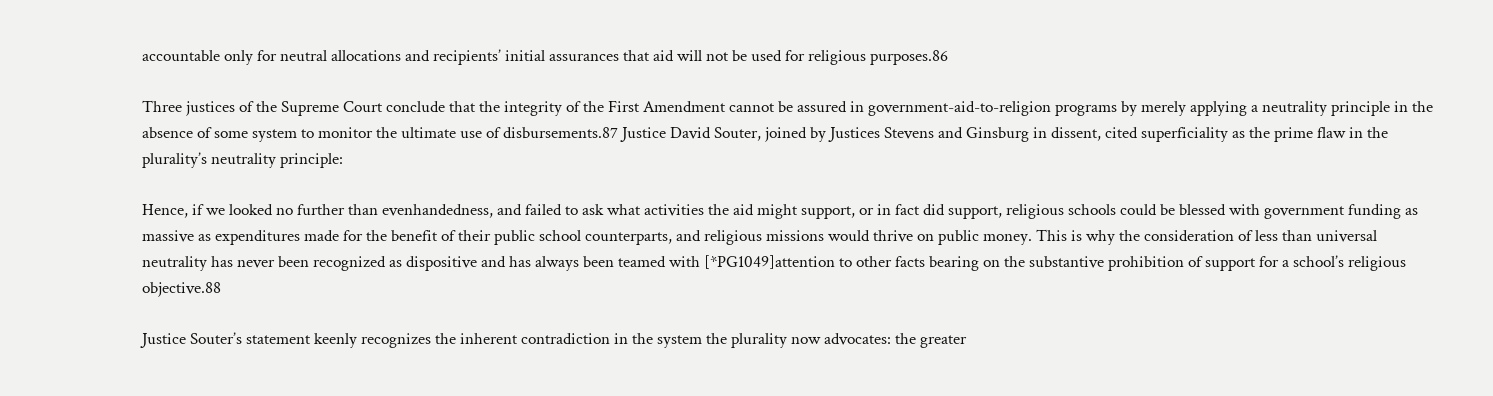accountable only for neutral allocations and recipients’ initial assurances that aid will not be used for religious purposes.86

Three justices of the Supreme Court conclude that the integrity of the First Amendment cannot be assured in government-aid-to-religion programs by merely applying a neutrality principle in the absence of some system to monitor the ultimate use of disbursements.87 Justice David Souter, joined by Justices Stevens and Ginsburg in dissent, cited superficiality as the prime flaw in the plurality’s neutrality principle:

Hence, if we looked no further than evenhandedness, and failed to ask what activities the aid might support, or in fact did support, religious schools could be blessed with government funding as massive as expenditures made for the benefit of their public school counterparts, and religious missions would thrive on public money. This is why the consideration of less than universal neutrality has never been recognized as dispositive and has always been teamed with [*PG1049]attention to other facts bearing on the substantive prohibition of support for a school’s religious objective.88

Justice Souter’s statement keenly recognizes the inherent contradiction in the system the plurality now advocates: the greater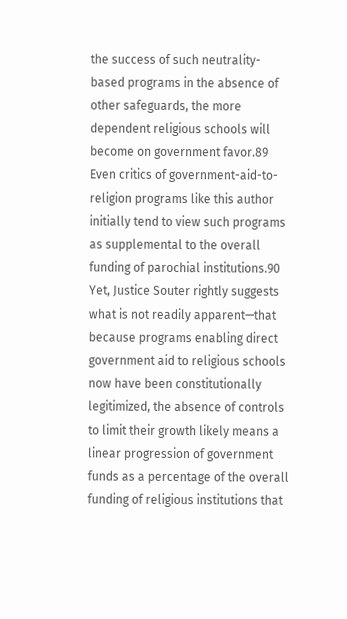the success of such neutrality-based programs in the absence of other safeguards, the more dependent religious schools will become on government favor.89 Even critics of government-aid-to-religion programs like this author initially tend to view such programs as supplemental to the overall funding of parochial institutions.90 Yet, Justice Souter rightly suggests what is not readily apparent—that because programs enabling direct government aid to religious schools now have been constitutionally legitimized, the absence of controls to limit their growth likely means a linear progression of government funds as a percentage of the overall funding of religious institutions that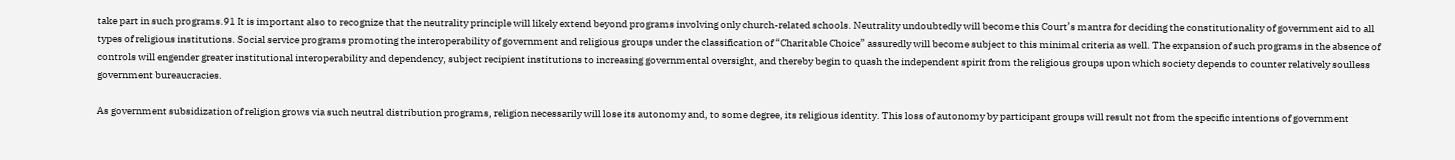take part in such programs.91 It is important also to recognize that the neutrality principle will likely extend beyond programs involving only church-related schools. Neutrality undoubtedly will become this Court’s mantra for deciding the constitutionality of government aid to all types of religious institutions. Social service programs promoting the interoperability of government and religious groups under the classification of “Charitable Choice” assuredly will become subject to this minimal criteria as well. The expansion of such programs in the absence of controls will engender greater institutional interoperability and dependency, subject recipient institutions to increasing governmental oversight, and thereby begin to quash the independent spirit from the religious groups upon which society depends to counter relatively soulless government bureaucracies.

As government subsidization of religion grows via such neutral distribution programs, religion necessarily will lose its autonomy and, to some degree, its religious identity. This loss of autonomy by participant groups will result not from the specific intentions of government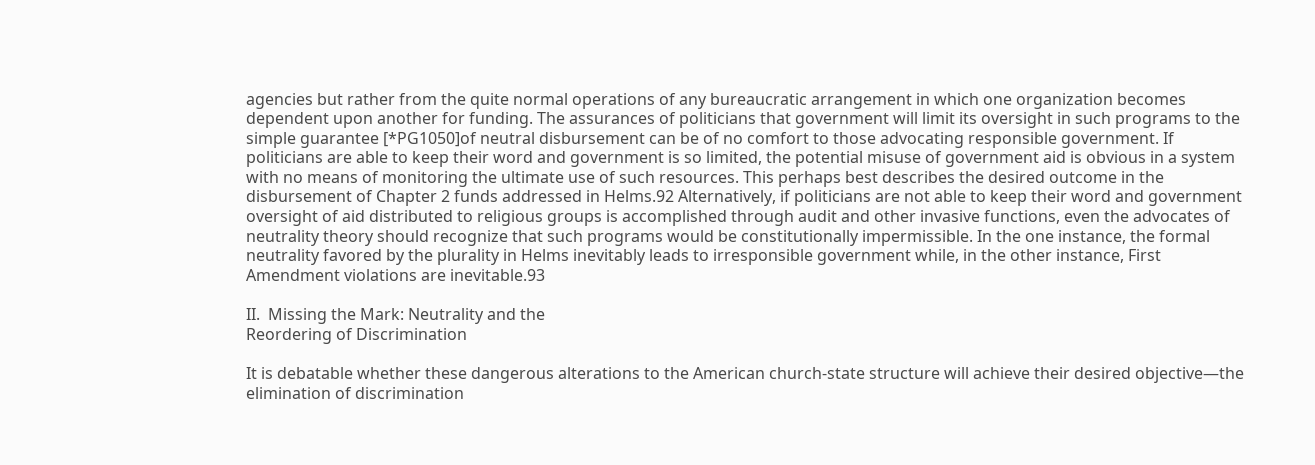agencies but rather from the quite normal operations of any bureaucratic arrangement in which one organization becomes dependent upon another for funding. The assurances of politicians that government will limit its oversight in such programs to the simple guarantee [*PG1050]of neutral disbursement can be of no comfort to those advocating responsible government. If politicians are able to keep their word and government is so limited, the potential misuse of government aid is obvious in a system with no means of monitoring the ultimate use of such resources. This perhaps best describes the desired outcome in the disbursement of Chapter 2 funds addressed in Helms.92 Alternatively, if politicians are not able to keep their word and government oversight of aid distributed to religious groups is accomplished through audit and other invasive functions, even the advocates of neutrality theory should recognize that such programs would be constitutionally impermissible. In the one instance, the formal neutrality favored by the plurality in Helms inevitably leads to irresponsible government while, in the other instance, First Amendment violations are inevitable.93

II.  Missing the Mark: Neutrality and the
Reordering of Discrimination

It is debatable whether these dangerous alterations to the American church-state structure will achieve their desired objective—the elimination of discrimination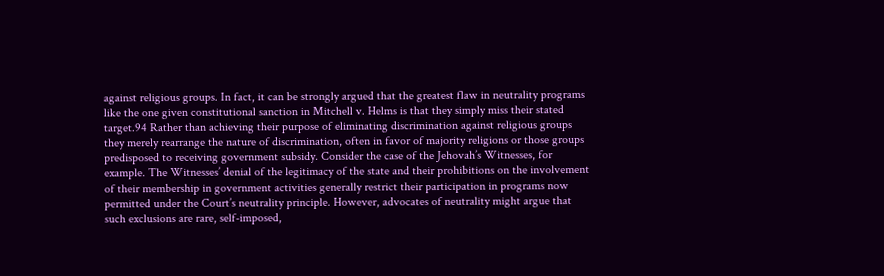against religious groups. In fact, it can be strongly argued that the greatest flaw in neutrality programs like the one given constitutional sanction in Mitchell v. Helms is that they simply miss their stated target.94 Rather than achieving their purpose of eliminating discrimination against religious groups they merely rearrange the nature of discrimination, often in favor of majority religions or those groups predisposed to receiving government subsidy. Consider the case of the Jehovah’s Witnesses, for example. The Witnesses’ denial of the legitimacy of the state and their prohibitions on the involvement of their membership in government activities generally restrict their participation in programs now permitted under the Court’s neutrality principle. However, advocates of neutrality might argue that such exclusions are rare, self-imposed,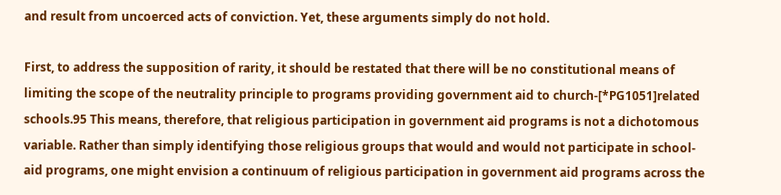and result from uncoerced acts of conviction. Yet, these arguments simply do not hold.

First, to address the supposition of rarity, it should be restated that there will be no constitutional means of limiting the scope of the neutrality principle to programs providing government aid to church-[*PG1051]related schools.95 This means, therefore, that religious participation in government aid programs is not a dichotomous variable. Rather than simply identifying those religious groups that would and would not participate in school-aid programs, one might envision a continuum of religious participation in government aid programs across the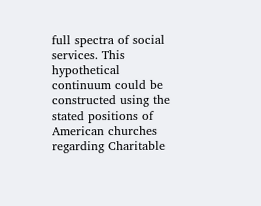full spectra of social services. This hypothetical continuum could be constructed using the stated positions of American churches regarding Charitable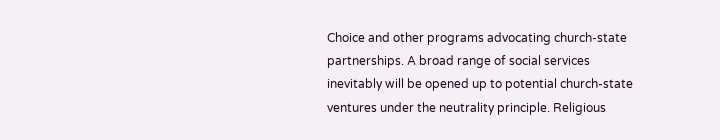Choice and other programs advocating church-state partnerships. A broad range of social services inevitably will be opened up to potential church-state ventures under the neutrality principle. Religious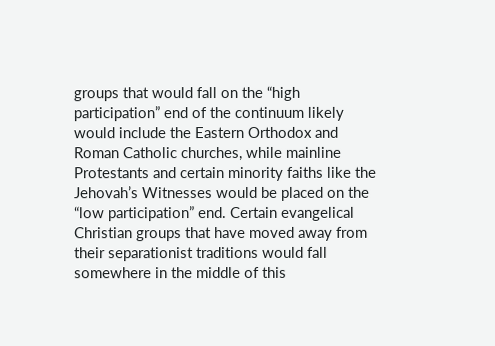groups that would fall on the “high participation” end of the continuum likely would include the Eastern Orthodox and Roman Catholic churches, while mainline Protestants and certain minority faiths like the Jehovah’s Witnesses would be placed on the “low participation” end. Certain evangelical Christian groups that have moved away from their separationist traditions would fall somewhere in the middle of this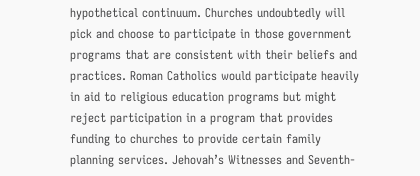hypothetical continuum. Churches undoubtedly will pick and choose to participate in those government programs that are consistent with their beliefs and practices. Roman Catholics would participate heavily in aid to religious education programs but might reject participation in a program that provides funding to churches to provide certain family planning services. Jehovah’s Witnesses and Seventh-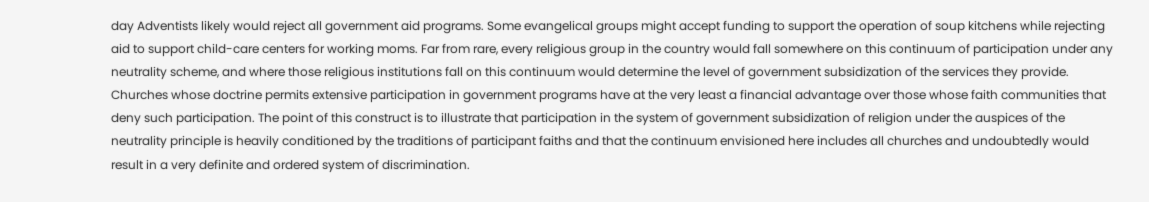day Adventists likely would reject all government aid programs. Some evangelical groups might accept funding to support the operation of soup kitchens while rejecting aid to support child-care centers for working moms. Far from rare, every religious group in the country would fall somewhere on this continuum of participation under any neutrality scheme, and where those religious institutions fall on this continuum would determine the level of government subsidization of the services they provide. Churches whose doctrine permits extensive participation in government programs have at the very least a financial advantage over those whose faith communities that deny such participation. The point of this construct is to illustrate that participation in the system of government subsidization of religion under the auspices of the neutrality principle is heavily conditioned by the traditions of participant faiths and that the continuum envisioned here includes all churches and undoubtedly would result in a very definite and ordered system of discrimination.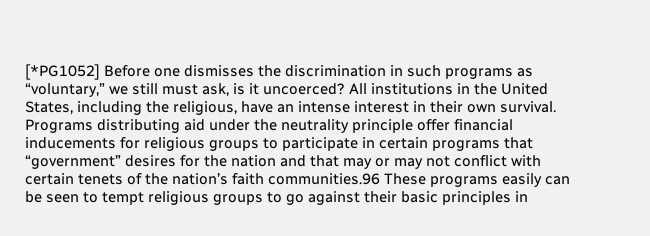[*PG1052] Before one dismisses the discrimination in such programs as “voluntary,” we still must ask, is it uncoerced? All institutions in the United States, including the religious, have an intense interest in their own survival. Programs distributing aid under the neutrality principle offer financial inducements for religious groups to participate in certain programs that “government” desires for the nation and that may or may not conflict with certain tenets of the nation’s faith communities.96 These programs easily can be seen to tempt religious groups to go against their basic principles in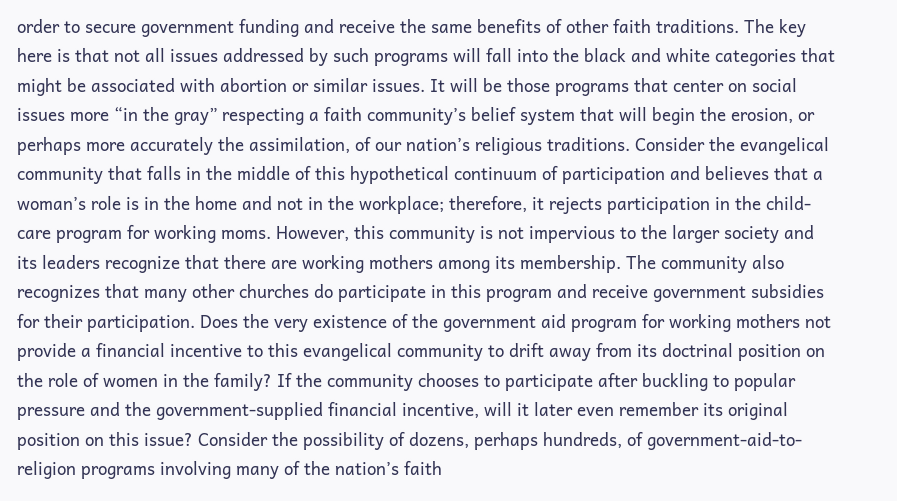order to secure government funding and receive the same benefits of other faith traditions. The key here is that not all issues addressed by such programs will fall into the black and white categories that might be associated with abortion or similar issues. It will be those programs that center on social issues more “in the gray” respecting a faith community’s belief system that will begin the erosion, or perhaps more accurately the assimilation, of our nation’s religious traditions. Consider the evangelical community that falls in the middle of this hypothetical continuum of participation and believes that a woman’s role is in the home and not in the workplace; therefore, it rejects participation in the child-care program for working moms. However, this community is not impervious to the larger society and its leaders recognize that there are working mothers among its membership. The community also recognizes that many other churches do participate in this program and receive government subsidies for their participation. Does the very existence of the government aid program for working mothers not provide a financial incentive to this evangelical community to drift away from its doctrinal position on the role of women in the family? If the community chooses to participate after buckling to popular pressure and the government-supplied financial incentive, will it later even remember its original position on this issue? Consider the possibility of dozens, perhaps hundreds, of government-aid-to-religion programs involving many of the nation’s faith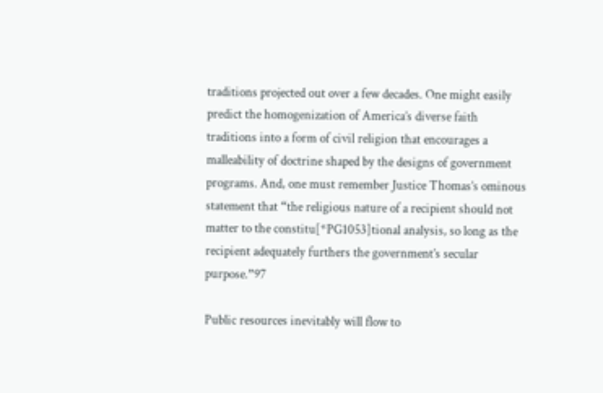traditions projected out over a few decades. One might easily predict the homogenization of America’s diverse faith traditions into a form of civil religion that encourages a malleability of doctrine shaped by the designs of government programs. And, one must remember Justice Thomas’s ominous statement that “the religious nature of a recipient should not matter to the constitu[*PG1053]tional analysis, so long as the recipient adequately furthers the government’s secular purpose.”97

Public resources inevitably will flow to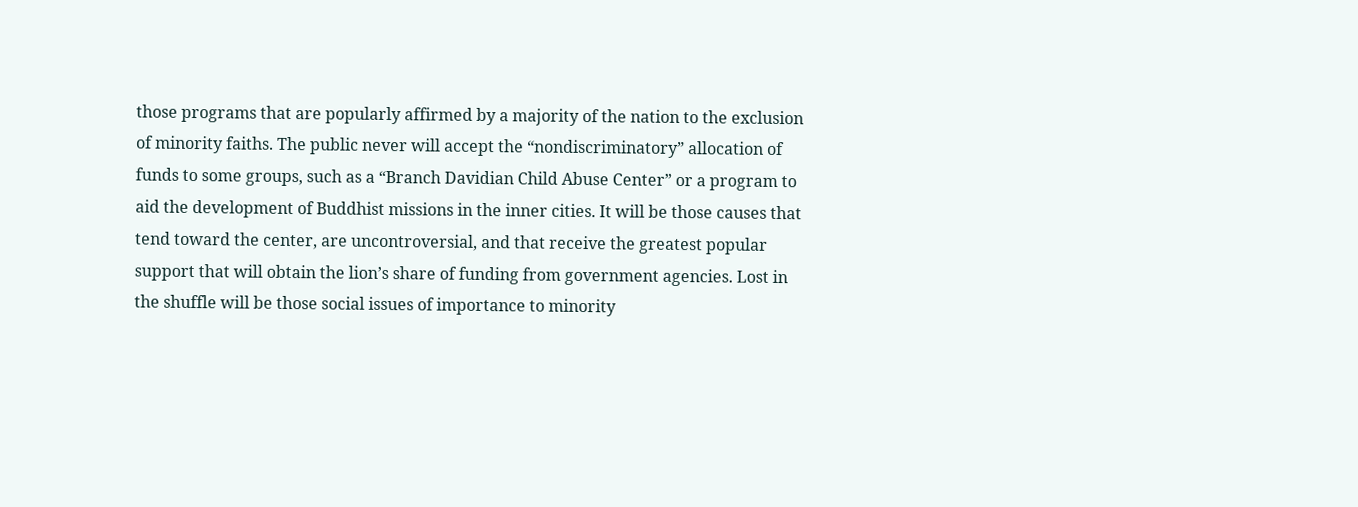those programs that are popularly affirmed by a majority of the nation to the exclusion of minority faiths. The public never will accept the “nondiscriminatory” allocation of funds to some groups, such as a “Branch Davidian Child Abuse Center” or a program to aid the development of Buddhist missions in the inner cities. It will be those causes that tend toward the center, are uncontroversial, and that receive the greatest popular support that will obtain the lion’s share of funding from government agencies. Lost in the shuffle will be those social issues of importance to minority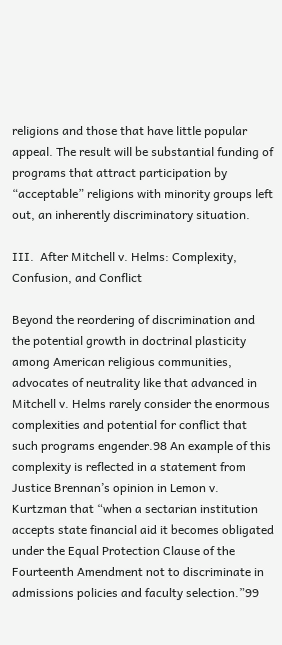religions and those that have little popular appeal. The result will be substantial funding of programs that attract participation by “acceptable” religions with minority groups left out, an inherently discriminatory situation.

III.  After Mitchell v. Helms: Complexity,
Confusion, and Conflict

Beyond the reordering of discrimination and the potential growth in doctrinal plasticity among American religious communities, advocates of neutrality like that advanced in Mitchell v. Helms rarely consider the enormous complexities and potential for conflict that such programs engender.98 An example of this complexity is reflected in a statement from Justice Brennan’s opinion in Lemon v. Kurtzman that “when a sectarian institution accepts state financial aid it becomes obligated under the Equal Protection Clause of the Fourteenth Amendment not to discriminate in admissions policies and faculty selection.”99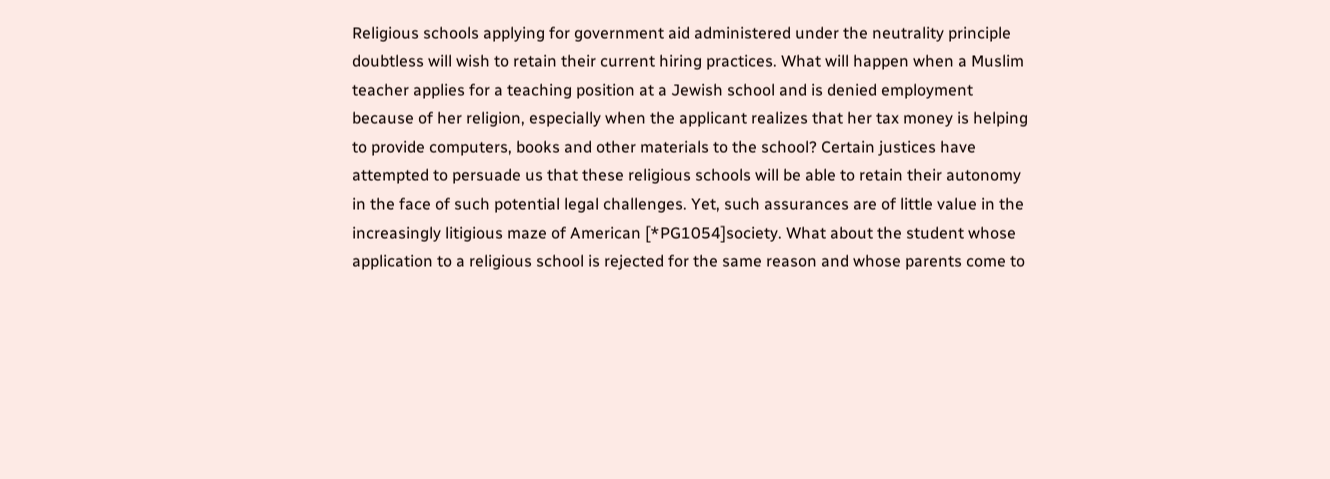Religious schools applying for government aid administered under the neutrality principle doubtless will wish to retain their current hiring practices. What will happen when a Muslim teacher applies for a teaching position at a Jewish school and is denied employment because of her religion, especially when the applicant realizes that her tax money is helping to provide computers, books and other materials to the school? Certain justices have attempted to persuade us that these religious schools will be able to retain their autonomy in the face of such potential legal challenges. Yet, such assurances are of little value in the increasingly litigious maze of American [*PG1054]society. What about the student whose application to a religious school is rejected for the same reason and whose parents come to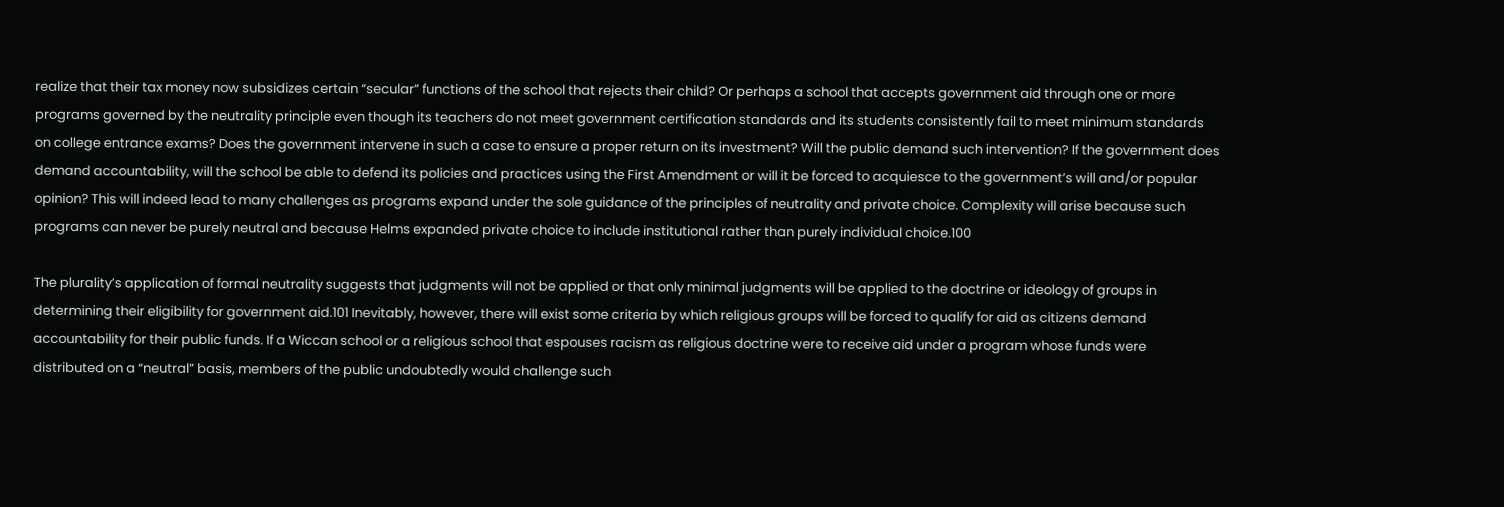realize that their tax money now subsidizes certain “secular” functions of the school that rejects their child? Or perhaps a school that accepts government aid through one or more programs governed by the neutrality principle even though its teachers do not meet government certification standards and its students consistently fail to meet minimum standards on college entrance exams? Does the government intervene in such a case to ensure a proper return on its investment? Will the public demand such intervention? If the government does demand accountability, will the school be able to defend its policies and practices using the First Amendment or will it be forced to acquiesce to the government’s will and/or popular opinion? This will indeed lead to many challenges as programs expand under the sole guidance of the principles of neutrality and private choice. Complexity will arise because such programs can never be purely neutral and because Helms expanded private choice to include institutional rather than purely individual choice.100

The plurality’s application of formal neutrality suggests that judgments will not be applied or that only minimal judgments will be applied to the doctrine or ideology of groups in determining their eligibility for government aid.101 Inevitably, however, there will exist some criteria by which religious groups will be forced to qualify for aid as citizens demand accountability for their public funds. If a Wiccan school or a religious school that espouses racism as religious doctrine were to receive aid under a program whose funds were distributed on a “neutral” basis, members of the public undoubtedly would challenge such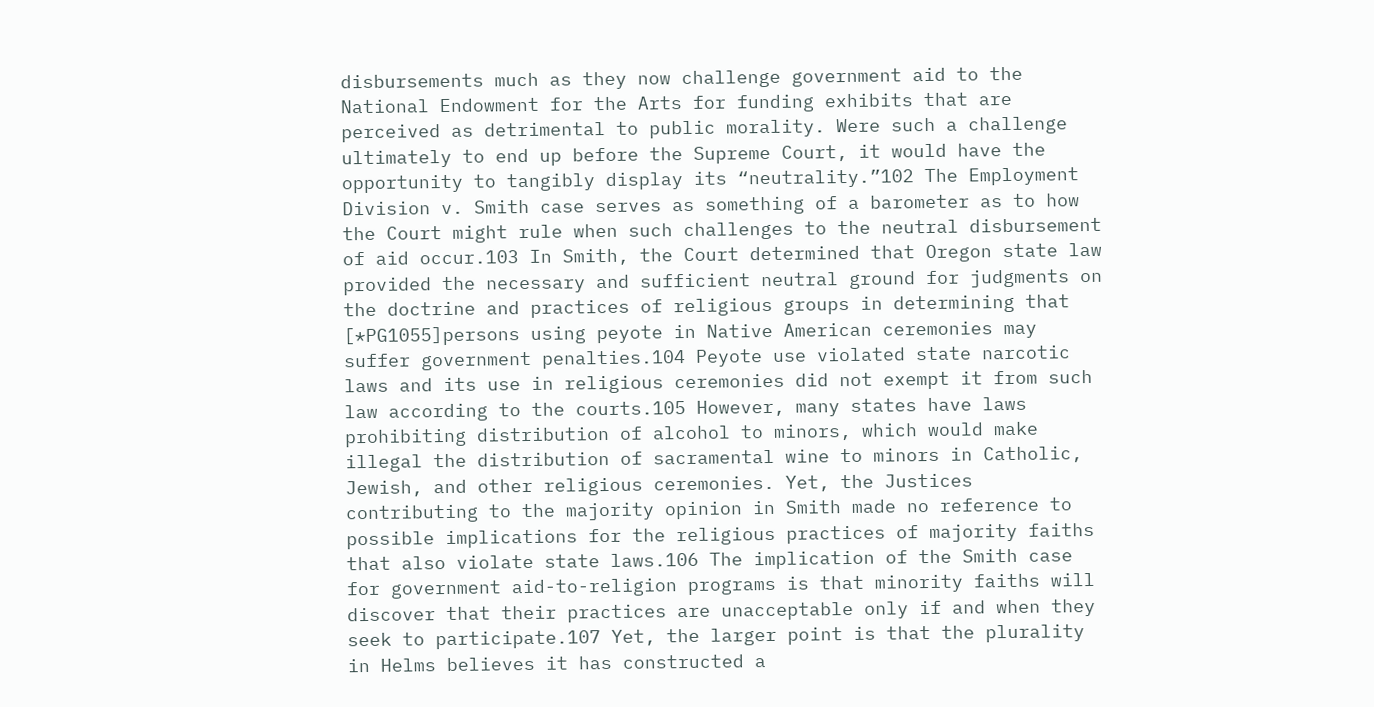disbursements much as they now challenge government aid to the National Endowment for the Arts for funding exhibits that are perceived as detrimental to public morality. Were such a challenge ultimately to end up before the Supreme Court, it would have the opportunity to tangibly display its “neutrality.”102 The Employment Division v. Smith case serves as something of a barometer as to how the Court might rule when such challenges to the neutral disbursement of aid occur.103 In Smith, the Court determined that Oregon state law provided the necessary and sufficient neutral ground for judgments on the doctrine and practices of religious groups in determining that [*PG1055]persons using peyote in Native American ceremonies may suffer government penalties.104 Peyote use violated state narcotic laws and its use in religious ceremonies did not exempt it from such law according to the courts.105 However, many states have laws prohibiting distribution of alcohol to minors, which would make illegal the distribution of sacramental wine to minors in Catholic, Jewish, and other religious ceremonies. Yet, the Justices contributing to the majority opinion in Smith made no reference to possible implications for the religious practices of majority faiths that also violate state laws.106 The implication of the Smith case for government aid-to-religion programs is that minority faiths will discover that their practices are unacceptable only if and when they seek to participate.107 Yet, the larger point is that the plurality in Helms believes it has constructed a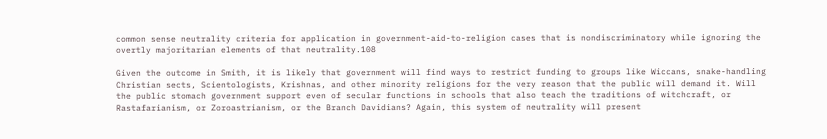common sense neutrality criteria for application in government-aid-to-religion cases that is nondiscriminatory while ignoring the overtly majoritarian elements of that neutrality.108

Given the outcome in Smith, it is likely that government will find ways to restrict funding to groups like Wiccans, snake-handling Christian sects, Scientologists, Krishnas, and other minority religions for the very reason that the public will demand it. Will the public stomach government support even of secular functions in schools that also teach the traditions of witchcraft, or Rastafarianism, or Zoroastrianism, or the Branch Davidians? Again, this system of neutrality will present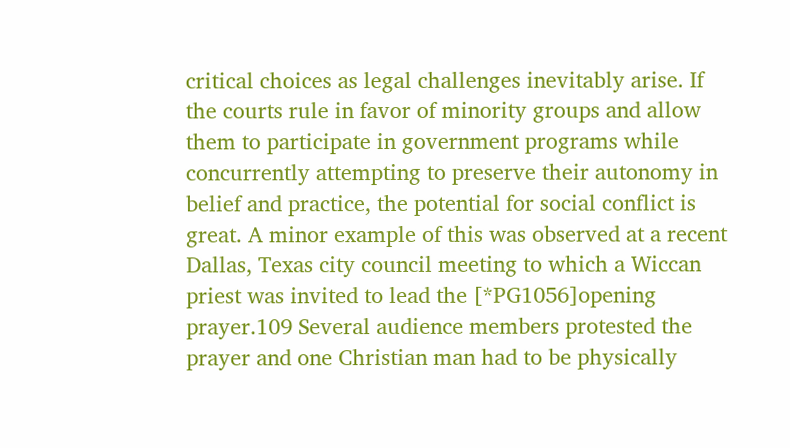critical choices as legal challenges inevitably arise. If the courts rule in favor of minority groups and allow them to participate in government programs while concurrently attempting to preserve their autonomy in belief and practice, the potential for social conflict is great. A minor example of this was observed at a recent Dallas, Texas city council meeting to which a Wiccan priest was invited to lead the [*PG1056]opening prayer.109 Several audience members protested the prayer and one Christian man had to be physically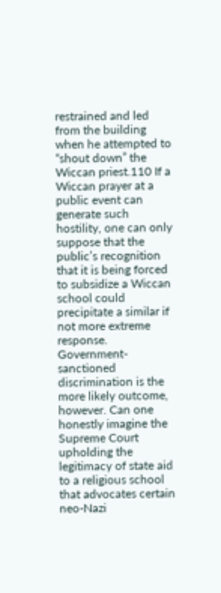restrained and led from the building when he attempted to “shout down” the Wiccan priest.110 If a Wiccan prayer at a public event can generate such hostility, one can only suppose that the public’s recognition that it is being forced to subsidize a Wiccan school could precipitate a similar if not more extreme response. Government-sanctioned discrimination is the more likely outcome, however. Can one honestly imagine the Supreme Court upholding the legitimacy of state aid to a religious school that advocates certain neo-Nazi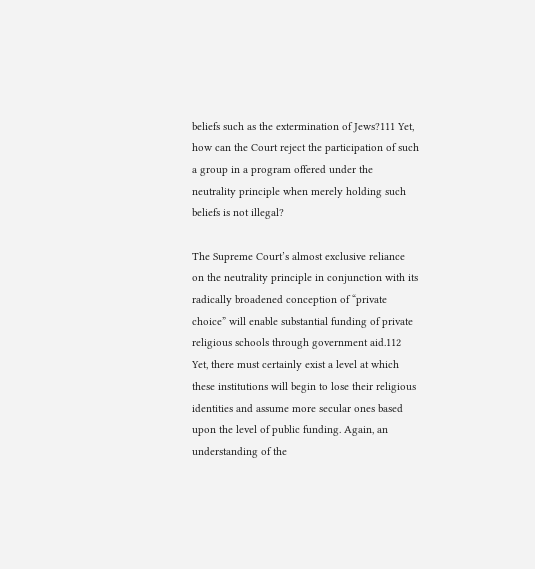beliefs such as the extermination of Jews?111 Yet, how can the Court reject the participation of such a group in a program offered under the neutrality principle when merely holding such beliefs is not illegal?

The Supreme Court’s almost exclusive reliance on the neutrality principle in conjunction with its radically broadened conception of “private choice” will enable substantial funding of private religious schools through government aid.112 Yet, there must certainly exist a level at which these institutions will begin to lose their religious identities and assume more secular ones based upon the level of public funding. Again, an understanding of the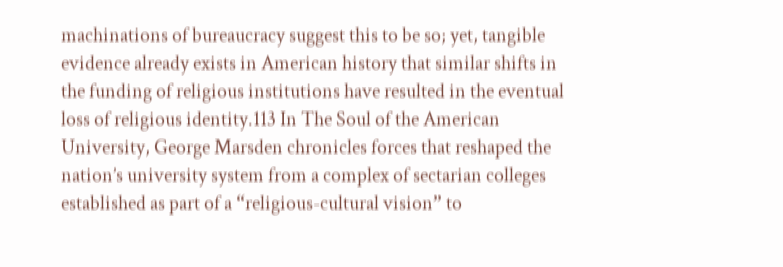machinations of bureaucracy suggest this to be so; yet, tangible evidence already exists in American history that similar shifts in the funding of religious institutions have resulted in the eventual loss of religious identity.113 In The Soul of the American University, George Marsden chronicles forces that reshaped the nation’s university system from a complex of sectarian colleges established as part of a “religious-cultural vision” to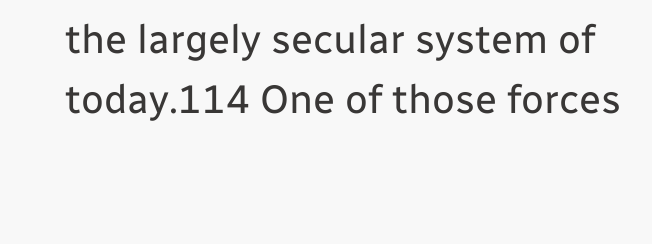the largely secular system of today.114 One of those forces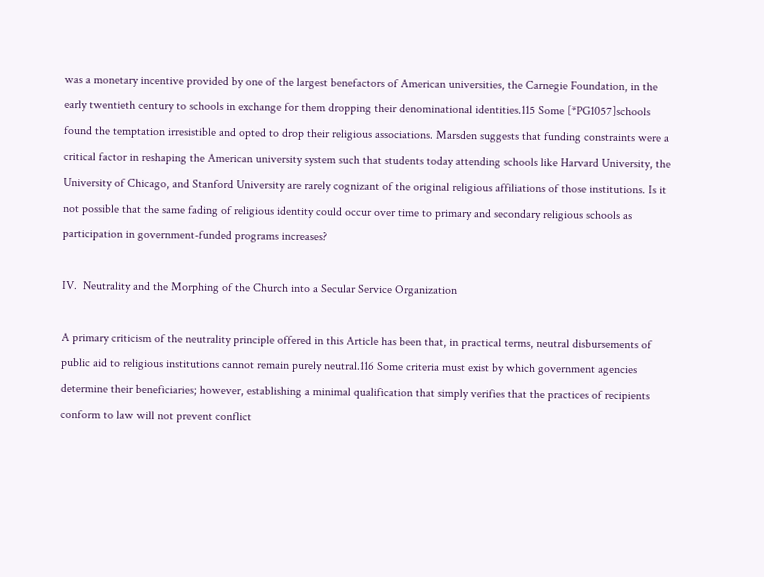was a monetary incentive provided by one of the largest benefactors of American universities, the Carnegie Foundation, in the early twentieth century to schools in exchange for them dropping their denominational identities.115 Some [*PG1057]schools found the temptation irresistible and opted to drop their religious associations. Marsden suggests that funding constraints were a critical factor in reshaping the American university system such that students today attending schools like Harvard University, the University of Chicago, and Stanford University are rarely cognizant of the original religious affiliations of those institutions. Is it not possible that the same fading of religious identity could occur over time to primary and secondary religious schools as participation in government-funded programs increases?

IV.  Neutrality and the Morphing of the Church into a Secular Service Organization

A primary criticism of the neutrality principle offered in this Article has been that, in practical terms, neutral disbursements of public aid to religious institutions cannot remain purely neutral.116 Some criteria must exist by which government agencies determine their beneficiaries; however, establishing a minimal qualification that simply verifies that the practices of recipients conform to law will not prevent conflict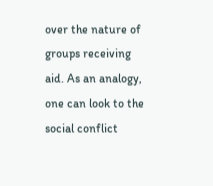over the nature of groups receiving aid. As an analogy, one can look to the social conflict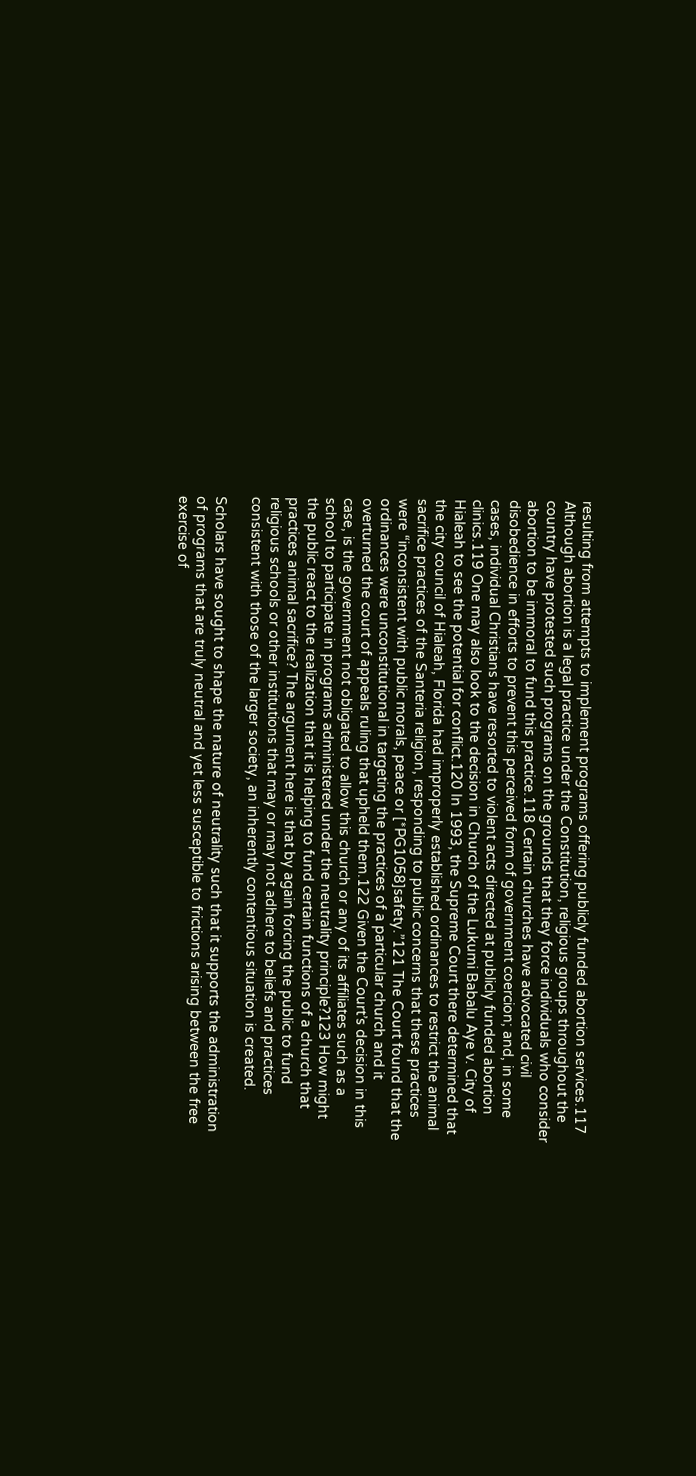resulting from attempts to implement programs offering publicly funded abortion services.117 Although abortion is a legal practice under the Constitution, religious groups throughout the country have protested such programs on the grounds that they force individuals who consider abortion to be immoral to fund this practice.118 Certain churches have advocated civil disobedience in efforts to prevent this perceived form of government coercion; and, in some cases, individual Christians have resorted to violent acts directed at publicly funded abortion clinics.119 One may also look to the decision in Church of the Lukumi Babalu Aye v. City of Hialeah to see the potential for conflict.120 In 1993, the Supreme Court there determined that the city council of Hialeah, Florida had improperly established ordinances to restrict the animal sacrifice practices of the Santeria religion, responding to public concerns that these practices were “inconsistent with public morals, peace or [*PG1058]safety.”121 The Court found that the ordinances were unconstitutional in targeting the practices of a particular church and it overturned the court of appeals ruling that upheld them.122 Given the Court’s decision in this case, is the government not obligated to allow this church or any of its affiliates such as a school to participate in programs administered under the neutrality principle?123 How might the public react to the realization that it is helping to fund certain functions of a church that practices animal sacrifice? The argument here is that by again forcing the public to fund religious schools or other institutions that may or may not adhere to beliefs and practices consistent with those of the larger society, an inherently contentious situation is created.

Scholars have sought to shape the nature of neutrality such that it supports the administration of programs that are truly neutral and yet less susceptible to frictions arising between the free exercise of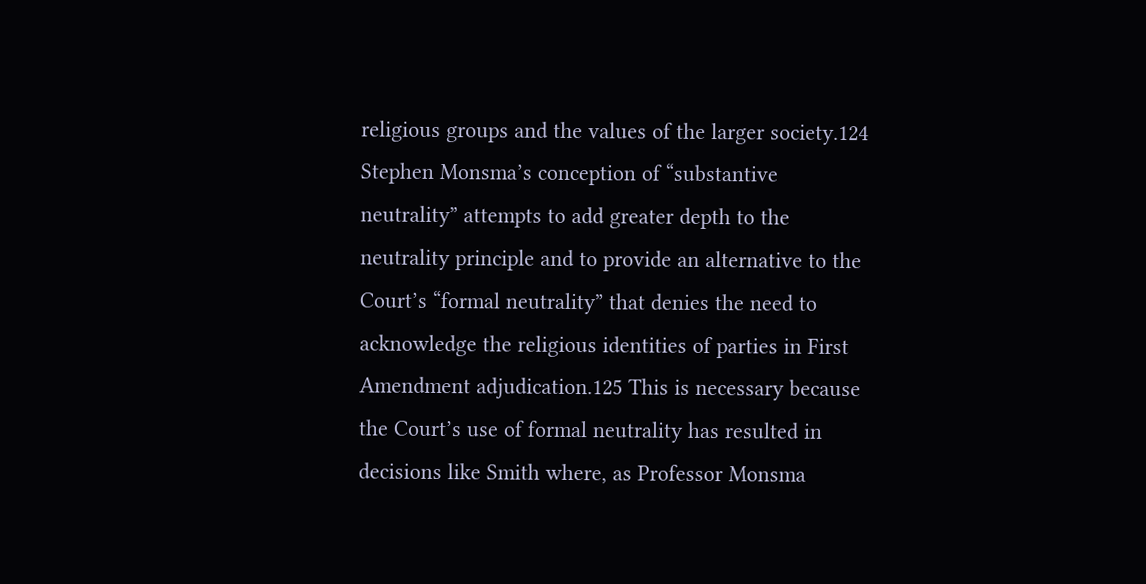religious groups and the values of the larger society.124 Stephen Monsma’s conception of “substantive neutrality” attempts to add greater depth to the neutrality principle and to provide an alternative to the Court’s “formal neutrality” that denies the need to acknowledge the religious identities of parties in First Amendment adjudication.125 This is necessary because the Court’s use of formal neutrality has resulted in decisions like Smith where, as Professor Monsma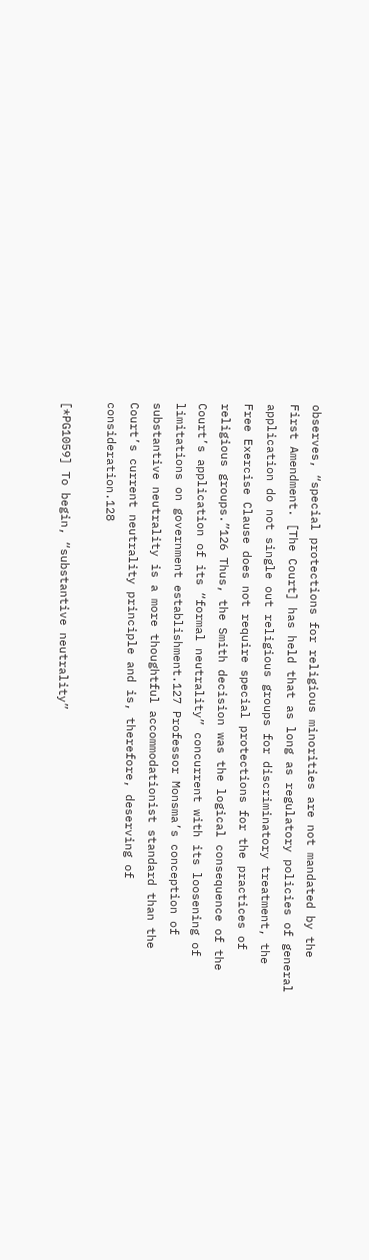observes, “special protections for religious minorities are not mandated by the First Amendment. [The Court] has held that as long as regulatory policies of general application do not single out religious groups for discriminatory treatment, the Free Exercise Clause does not require special protections for the practices of religious groups.”126 Thus, the Smith decision was the logical consequence of the Court’s application of its “formal neutrality” concurrent with its loosening of limitations on government establishment.127 Professor Monsma’s conception of substantive neutrality is a more thoughtful accommodationist standard than the Court’s current neutrality principle and is, therefore, deserving of consideration.128

[*PG1059] To begin, “substantive neutrality”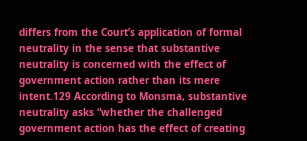differs from the Court’s application of formal neutrality in the sense that substantive neutrality is concerned with the effect of government action rather than its mere intent.129 According to Monsma, substantive neutrality asks “whether the challenged government action has the effect of creating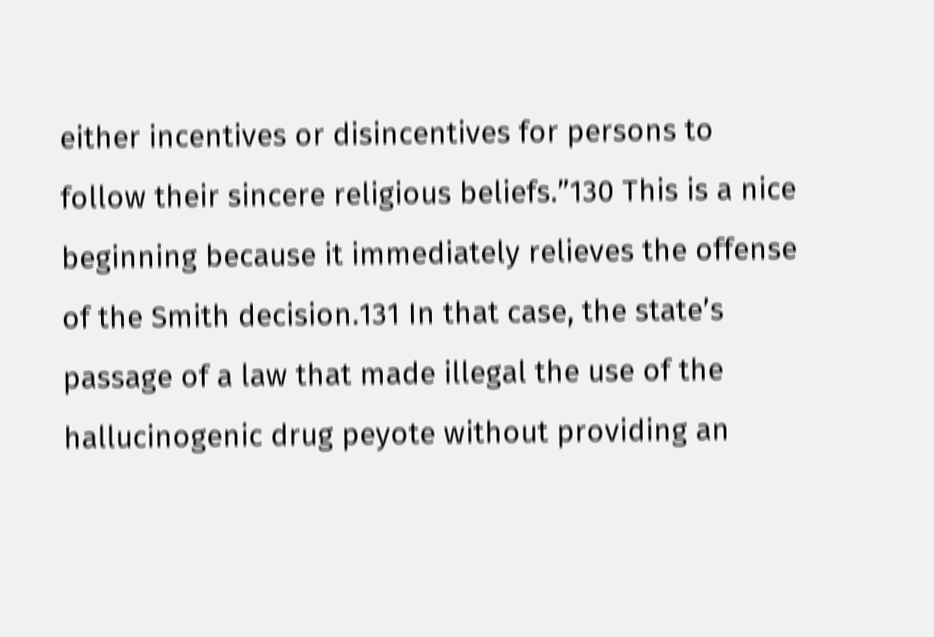either incentives or disincentives for persons to follow their sincere religious beliefs.”130 This is a nice beginning because it immediately relieves the offense of the Smith decision.131 In that case, the state’s passage of a law that made illegal the use of the hallucinogenic drug peyote without providing an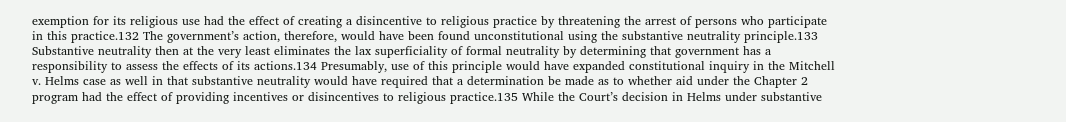exemption for its religious use had the effect of creating a disincentive to religious practice by threatening the arrest of persons who participate in this practice.132 The government’s action, therefore, would have been found unconstitutional using the substantive neutrality principle.133 Substantive neutrality then at the very least eliminates the lax superficiality of formal neutrality by determining that government has a responsibility to assess the effects of its actions.134 Presumably, use of this principle would have expanded constitutional inquiry in the Mitchell v. Helms case as well in that substantive neutrality would have required that a determination be made as to whether aid under the Chapter 2 program had the effect of providing incentives or disincentives to religious practice.135 While the Court’s decision in Helms under substantive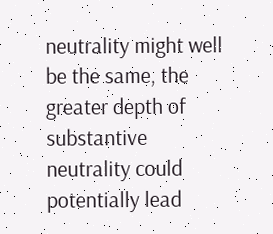neutrality might well be the same, the greater depth of substantive neutrality could potentially lead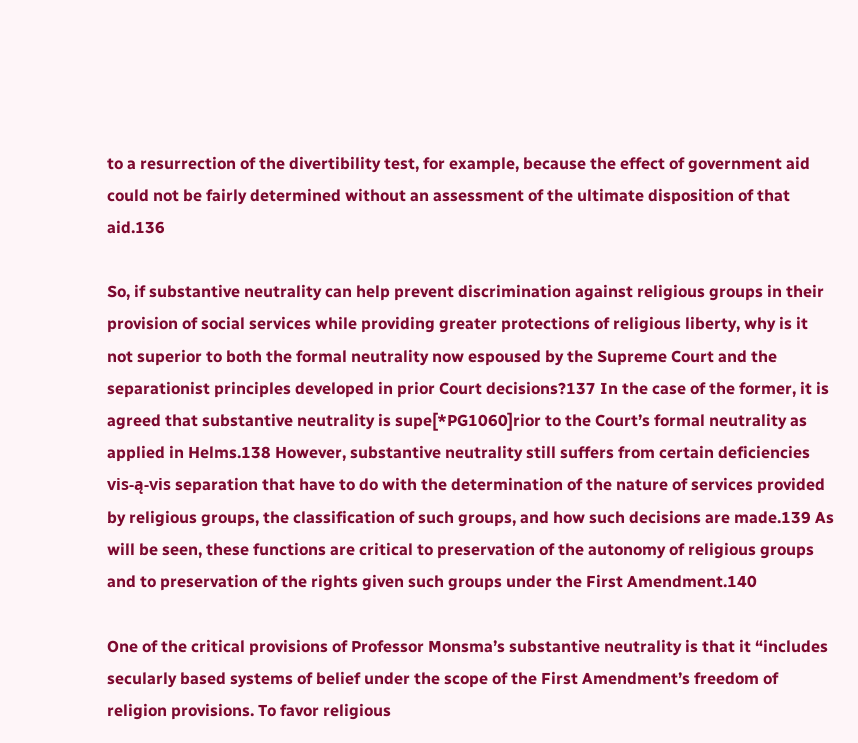to a resurrection of the divertibility test, for example, because the effect of government aid could not be fairly determined without an assessment of the ultimate disposition of that aid.136

So, if substantive neutrality can help prevent discrimination against religious groups in their provision of social services while providing greater protections of religious liberty, why is it not superior to both the formal neutrality now espoused by the Supreme Court and the separationist principles developed in prior Court decisions?137 In the case of the former, it is agreed that substantive neutrality is supe[*PG1060]rior to the Court’s formal neutrality as applied in Helms.138 However, substantive neutrality still suffers from certain deficiencies vis-ą-vis separation that have to do with the determination of the nature of services provided by religious groups, the classification of such groups, and how such decisions are made.139 As will be seen, these functions are critical to preservation of the autonomy of religious groups and to preservation of the rights given such groups under the First Amendment.140

One of the critical provisions of Professor Monsma’s substantive neutrality is that it “includes secularly based systems of belief under the scope of the First Amendment’s freedom of religion provisions. To favor religious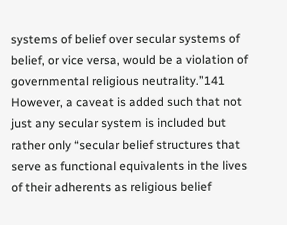systems of belief over secular systems of belief, or vice versa, would be a violation of governmental religious neutrality.”141 However, a caveat is added such that not just any secular system is included but rather only “secular belief structures that serve as functional equivalents in the lives of their adherents as religious belief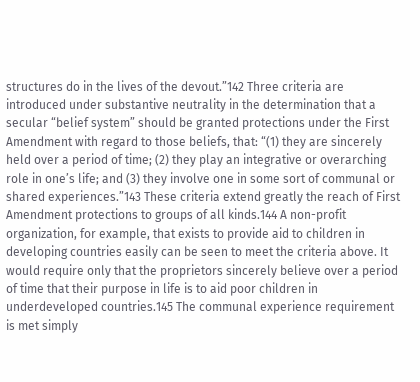structures do in the lives of the devout.”142 Three criteria are introduced under substantive neutrality in the determination that a secular “belief system” should be granted protections under the First Amendment with regard to those beliefs, that: “(1) they are sincerely held over a period of time; (2) they play an integrative or overarching role in one’s life; and (3) they involve one in some sort of communal or shared experiences.”143 These criteria extend greatly the reach of First Amendment protections to groups of all kinds.144 A non-profit organization, for example, that exists to provide aid to children in developing countries easily can be seen to meet the criteria above. It would require only that the proprietors sincerely believe over a period of time that their purpose in life is to aid poor children in underdeveloped countries.145 The communal experience requirement is met simply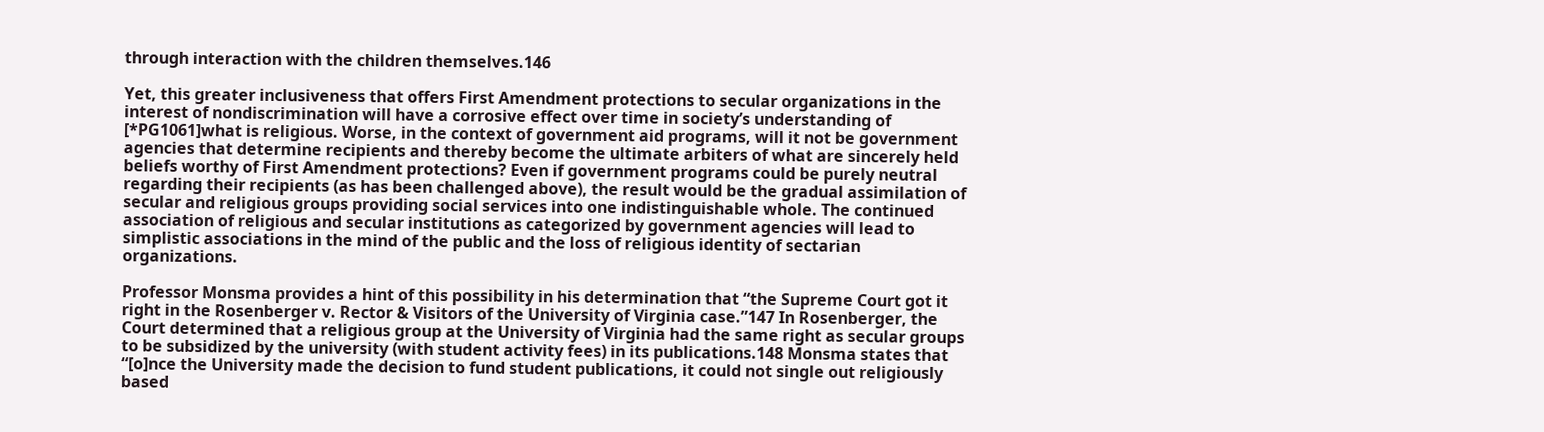through interaction with the children themselves.146

Yet, this greater inclusiveness that offers First Amendment protections to secular organizations in the interest of nondiscrimination will have a corrosive effect over time in society’s understanding of [*PG1061]what is religious. Worse, in the context of government aid programs, will it not be government agencies that determine recipients and thereby become the ultimate arbiters of what are sincerely held beliefs worthy of First Amendment protections? Even if government programs could be purely neutral regarding their recipients (as has been challenged above), the result would be the gradual assimilation of secular and religious groups providing social services into one indistinguishable whole. The continued association of religious and secular institutions as categorized by government agencies will lead to simplistic associations in the mind of the public and the loss of religious identity of sectarian organizations.

Professor Monsma provides a hint of this possibility in his determination that “the Supreme Court got it right in the Rosenberger v. Rector & Visitors of the University of Virginia case.”147 In Rosenberger, the Court determined that a religious group at the University of Virginia had the same right as secular groups to be subsidized by the university (with student activity fees) in its publications.148 Monsma states that “[o]nce the University made the decision to fund student publications, it could not single out religiously based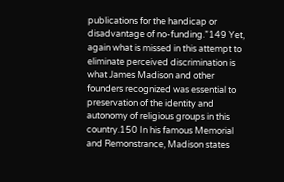publications for the handicap or disadvantage of no-funding.”149 Yet, again what is missed in this attempt to eliminate perceived discrimination is what James Madison and other founders recognized was essential to preservation of the identity and autonomy of religious groups in this country.150 In his famous Memorial and Remonstrance, Madison states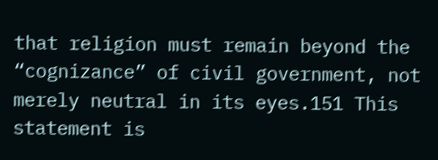that religion must remain beyond the “cognizance” of civil government, not merely neutral in its eyes.151 This statement is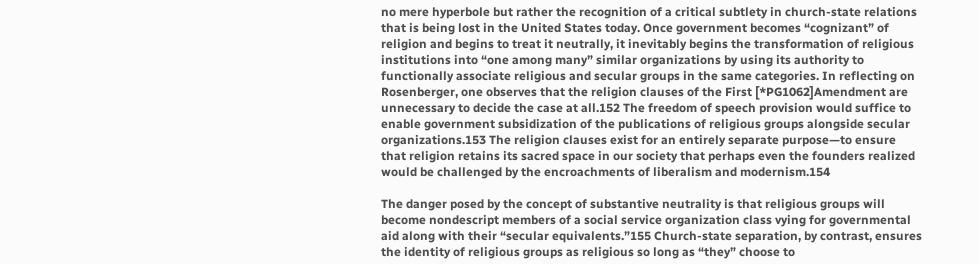no mere hyperbole but rather the recognition of a critical subtlety in church-state relations that is being lost in the United States today. Once government becomes “cognizant” of religion and begins to treat it neutrally, it inevitably begins the transformation of religious institutions into “one among many” similar organizations by using its authority to functionally associate religious and secular groups in the same categories. In reflecting on Rosenberger, one observes that the religion clauses of the First [*PG1062]Amendment are unnecessary to decide the case at all.152 The freedom of speech provision would suffice to enable government subsidization of the publications of religious groups alongside secular organizations.153 The religion clauses exist for an entirely separate purpose—to ensure that religion retains its sacred space in our society that perhaps even the founders realized would be challenged by the encroachments of liberalism and modernism.154

The danger posed by the concept of substantive neutrality is that religious groups will become nondescript members of a social service organization class vying for governmental aid along with their “secular equivalents.”155 Church-state separation, by contrast, ensures the identity of religious groups as religious so long as “they” choose to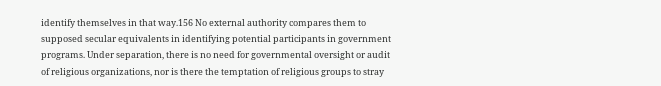identify themselves in that way.156 No external authority compares them to supposed secular equivalents in identifying potential participants in government programs. Under separation, there is no need for governmental oversight or audit of religious organizations, nor is there the temptation of religious groups to stray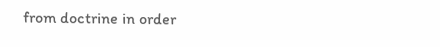from doctrine in order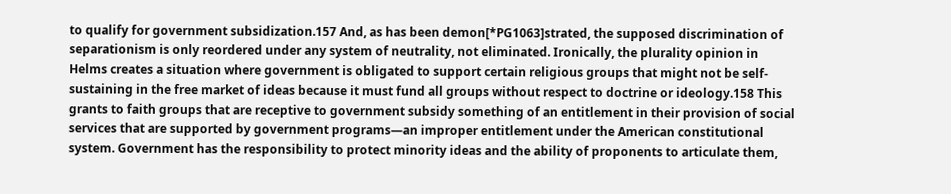to qualify for government subsidization.157 And, as has been demon[*PG1063]strated, the supposed discrimination of separationism is only reordered under any system of neutrality, not eliminated. Ironically, the plurality opinion in Helms creates a situation where government is obligated to support certain religious groups that might not be self-sustaining in the free market of ideas because it must fund all groups without respect to doctrine or ideology.158 This grants to faith groups that are receptive to government subsidy something of an entitlement in their provision of social services that are supported by government programs—an improper entitlement under the American constitutional system. Government has the responsibility to protect minority ideas and the ability of proponents to articulate them,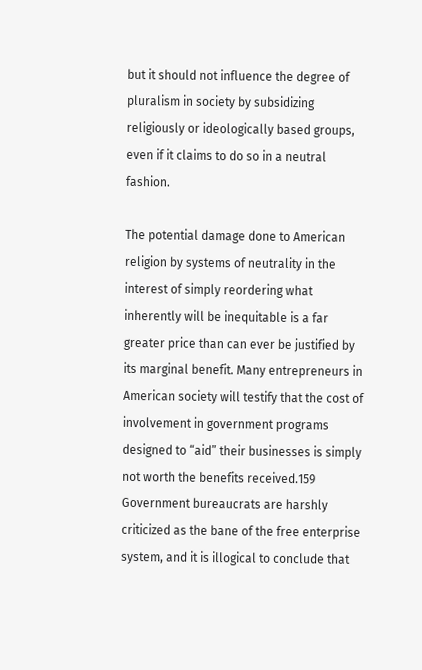but it should not influence the degree of pluralism in society by subsidizing religiously or ideologically based groups, even if it claims to do so in a neutral fashion.

The potential damage done to American religion by systems of neutrality in the interest of simply reordering what inherently will be inequitable is a far greater price than can ever be justified by its marginal benefit. Many entrepreneurs in American society will testify that the cost of involvement in government programs designed to “aid” their businesses is simply not worth the benefits received.159 Government bureaucrats are harshly criticized as the bane of the free enterprise system, and it is illogical to conclude that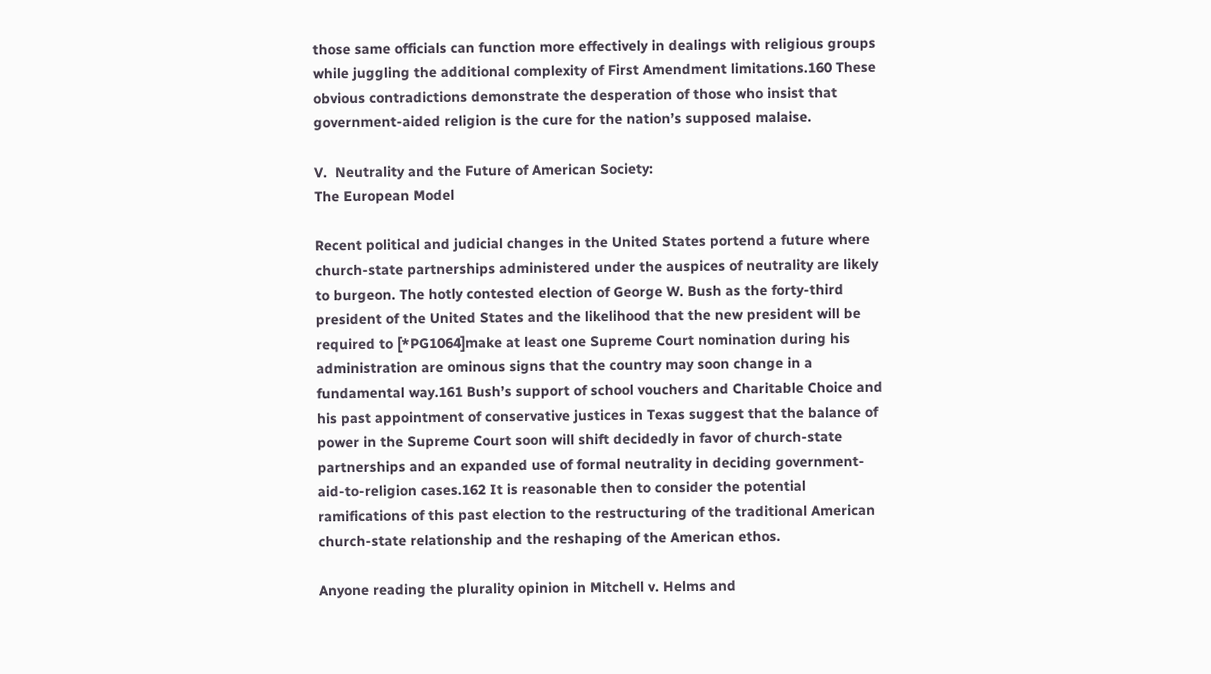those same officials can function more effectively in dealings with religious groups while juggling the additional complexity of First Amendment limitations.160 These obvious contradictions demonstrate the desperation of those who insist that government-aided religion is the cure for the nation’s supposed malaise.

V.  Neutrality and the Future of American Society:
The European Model

Recent political and judicial changes in the United States portend a future where church-state partnerships administered under the auspices of neutrality are likely to burgeon. The hotly contested election of George W. Bush as the forty-third president of the United States and the likelihood that the new president will be required to [*PG1064]make at least one Supreme Court nomination during his administration are ominous signs that the country may soon change in a fundamental way.161 Bush’s support of school vouchers and Charitable Choice and his past appointment of conservative justices in Texas suggest that the balance of power in the Supreme Court soon will shift decidedly in favor of church-state partnerships and an expanded use of formal neutrality in deciding government-aid-to-religion cases.162 It is reasonable then to consider the potential ramifications of this past election to the restructuring of the traditional American church-state relationship and the reshaping of the American ethos.

Anyone reading the plurality opinion in Mitchell v. Helms and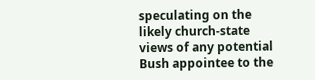speculating on the likely church-state views of any potential Bush appointee to the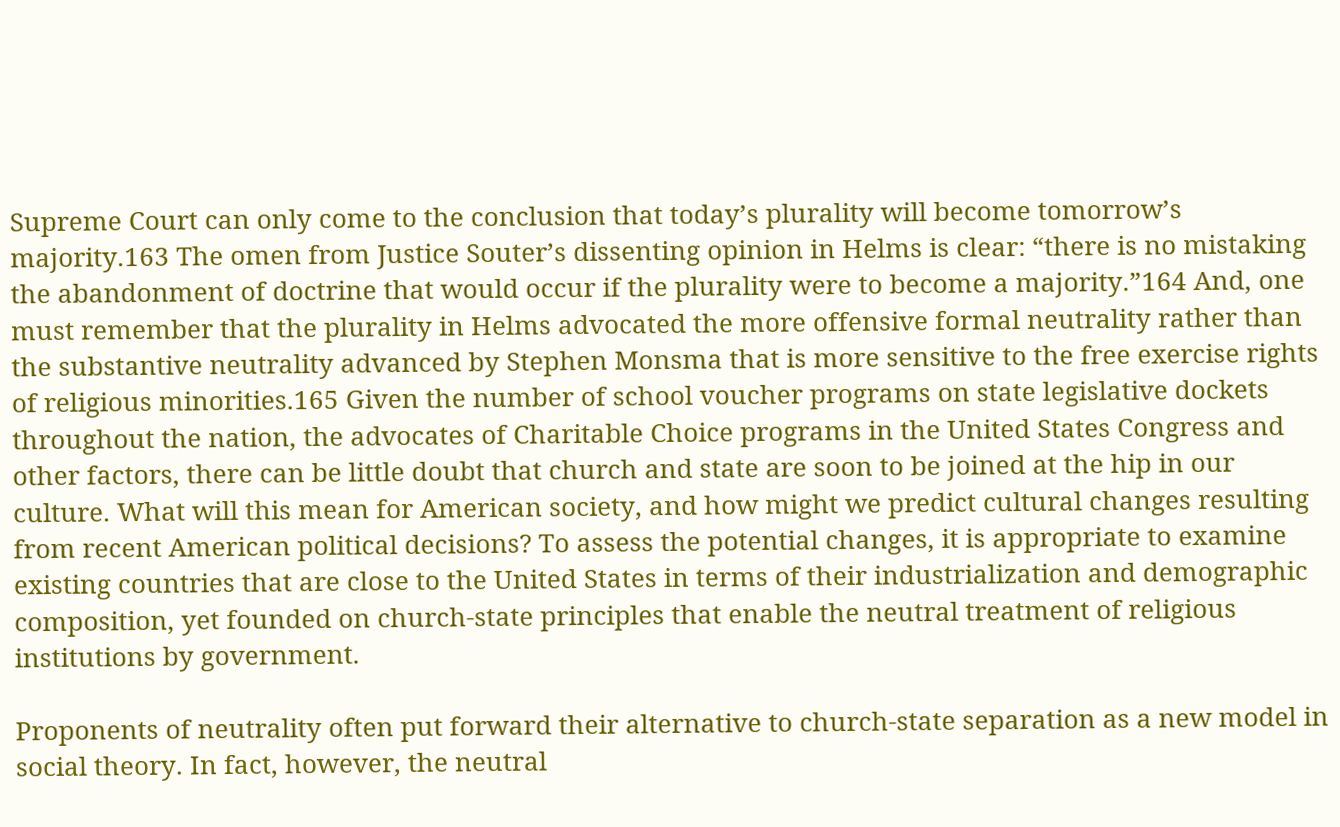Supreme Court can only come to the conclusion that today’s plurality will become tomorrow’s majority.163 The omen from Justice Souter’s dissenting opinion in Helms is clear: “there is no mistaking the abandonment of doctrine that would occur if the plurality were to become a majority.”164 And, one must remember that the plurality in Helms advocated the more offensive formal neutrality rather than the substantive neutrality advanced by Stephen Monsma that is more sensitive to the free exercise rights of religious minorities.165 Given the number of school voucher programs on state legislative dockets throughout the nation, the advocates of Charitable Choice programs in the United States Congress and other factors, there can be little doubt that church and state are soon to be joined at the hip in our culture. What will this mean for American society, and how might we predict cultural changes resulting from recent American political decisions? To assess the potential changes, it is appropriate to examine existing countries that are close to the United States in terms of their industrialization and demographic composition, yet founded on church-state principles that enable the neutral treatment of religious institutions by government.

Proponents of neutrality often put forward their alternative to church-state separation as a new model in social theory. In fact, however, the neutral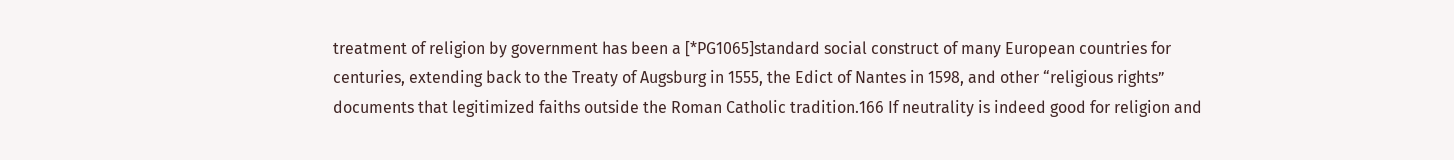treatment of religion by government has been a [*PG1065]standard social construct of many European countries for centuries, extending back to the Treaty of Augsburg in 1555, the Edict of Nantes in 1598, and other “religious rights” documents that legitimized faiths outside the Roman Catholic tradition.166 If neutrality is indeed good for religion and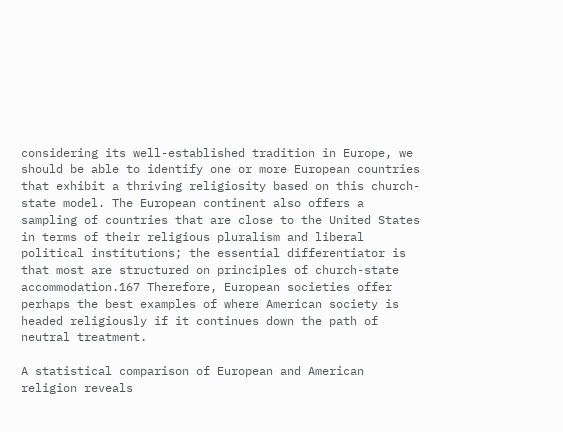considering its well-established tradition in Europe, we should be able to identify one or more European countries that exhibit a thriving religiosity based on this church-state model. The European continent also offers a sampling of countries that are close to the United States in terms of their religious pluralism and liberal political institutions; the essential differentiator is that most are structured on principles of church-state accommodation.167 Therefore, European societies offer perhaps the best examples of where American society is headed religiously if it continues down the path of neutral treatment.

A statistical comparison of European and American religion reveals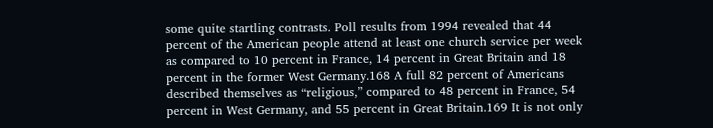some quite startling contrasts. Poll results from 1994 revealed that 44 percent of the American people attend at least one church service per week as compared to 10 percent in France, 14 percent in Great Britain and 18 percent in the former West Germany.168 A full 82 percent of Americans described themselves as “religious,” compared to 48 percent in France, 54 percent in West Germany, and 55 percent in Great Britain.169 It is not only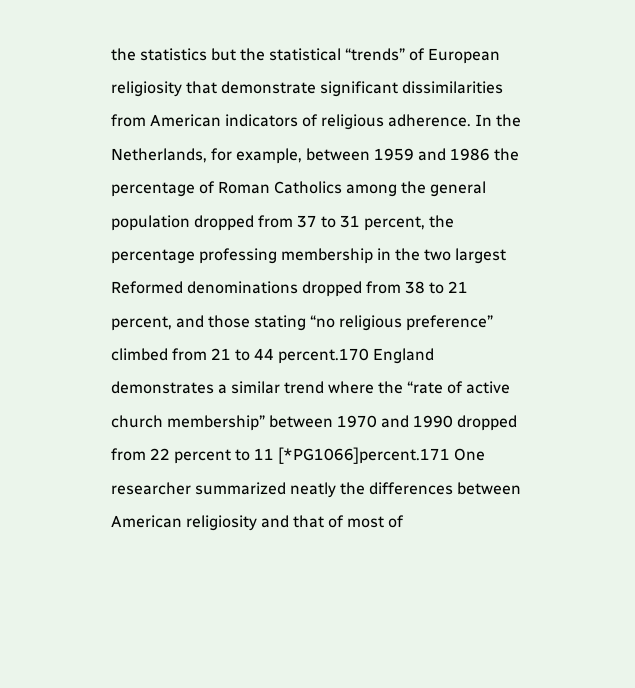the statistics but the statistical “trends” of European religiosity that demonstrate significant dissimilarities from American indicators of religious adherence. In the Netherlands, for example, between 1959 and 1986 the percentage of Roman Catholics among the general population dropped from 37 to 31 percent, the percentage professing membership in the two largest Reformed denominations dropped from 38 to 21 percent, and those stating “no religious preference” climbed from 21 to 44 percent.170 England demonstrates a similar trend where the “rate of active church membership” between 1970 and 1990 dropped from 22 percent to 11 [*PG1066]percent.171 One researcher summarized neatly the differences between American religiosity and that of most of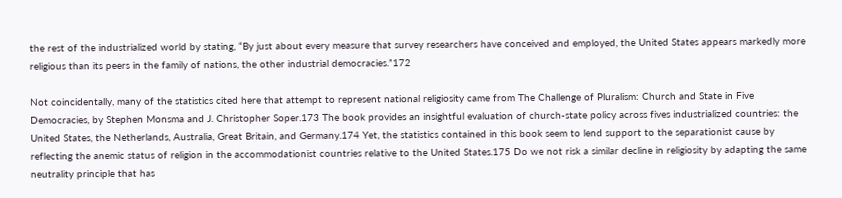the rest of the industrialized world by stating, “By just about every measure that survey researchers have conceived and employed, the United States appears markedly more religious than its peers in the family of nations, the other industrial democracies.”172

Not coincidentally, many of the statistics cited here that attempt to represent national religiosity came from The Challenge of Pluralism: Church and State in Five Democracies, by Stephen Monsma and J. Christopher Soper.173 The book provides an insightful evaluation of church-state policy across fives industrialized countries: the United States, the Netherlands, Australia, Great Britain, and Germany.174 Yet, the statistics contained in this book seem to lend support to the separationist cause by reflecting the anemic status of religion in the accommodationist countries relative to the United States.175 Do we not risk a similar decline in religiosity by adapting the same neutrality principle that has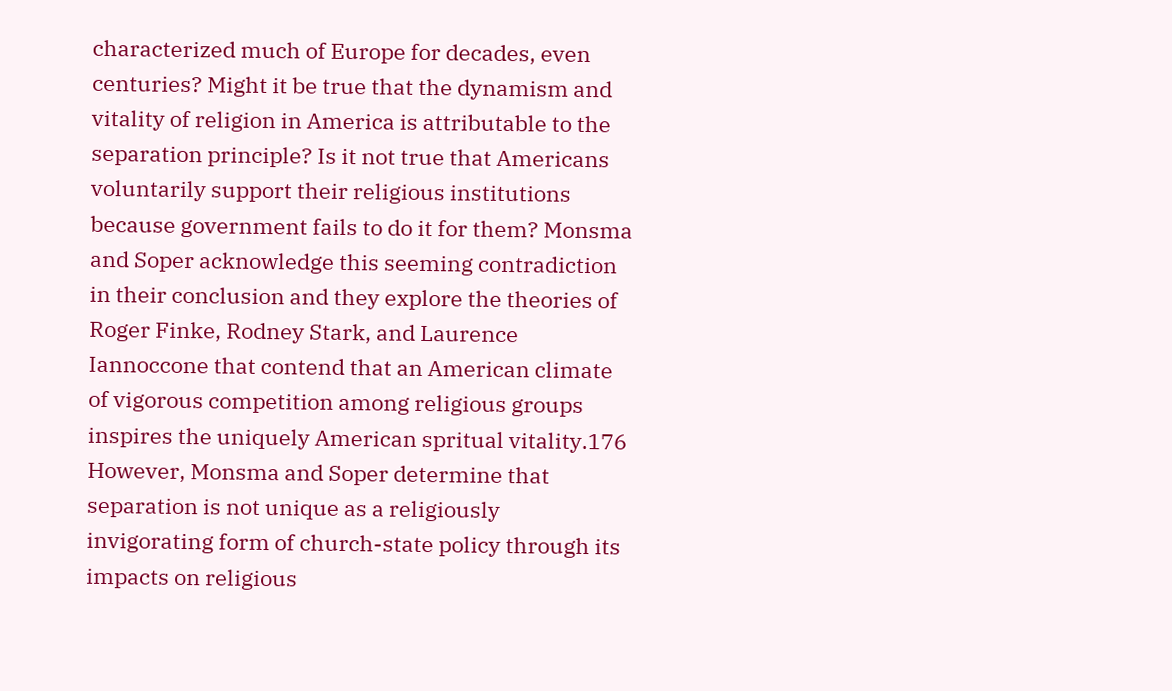characterized much of Europe for decades, even centuries? Might it be true that the dynamism and vitality of religion in America is attributable to the separation principle? Is it not true that Americans voluntarily support their religious institutions because government fails to do it for them? Monsma and Soper acknowledge this seeming contradiction in their conclusion and they explore the theories of Roger Finke, Rodney Stark, and Laurence Iannoccone that contend that an American climate of vigorous competition among religious groups inspires the uniquely American spritual vitality.176 However, Monsma and Soper determine that separation is not unique as a religiously invigorating form of church-state policy through its impacts on religious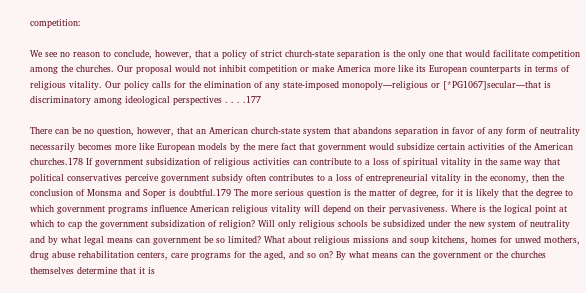competition:

We see no reason to conclude, however, that a policy of strict church-state separation is the only one that would facilitate competition among the churches. Our proposal would not inhibit competition or make America more like its European counterparts in terms of religious vitality. Our policy calls for the elimination of any state-imposed monopoly—religious or [*PG1067]secular—that is discriminatory among ideological perspectives . . . .177

There can be no question, however, that an American church-state system that abandons separation in favor of any form of neutrality necessarily becomes more like European models by the mere fact that government would subsidize certain activities of the American churches.178 If government subsidization of religious activities can contribute to a loss of spiritual vitality in the same way that political conservatives perceive government subsidy often contributes to a loss of entrepreneurial vitality in the economy, then the conclusion of Monsma and Soper is doubtful.179 The more serious question is the matter of degree, for it is likely that the degree to which government programs influence American religious vitality will depend on their pervasiveness. Where is the logical point at which to cap the government subsidization of religion? Will only religious schools be subsidized under the new system of neutrality and by what legal means can government be so limited? What about religious missions and soup kitchens, homes for unwed mothers, drug abuse rehabilitation centers, care programs for the aged, and so on? By what means can the government or the churches themselves determine that it is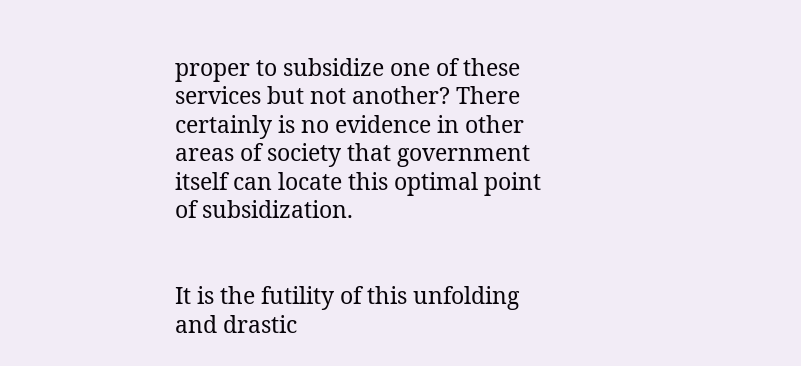proper to subsidize one of these services but not another? There certainly is no evidence in other areas of society that government itself can locate this optimal point of subsidization.


It is the futility of this unfolding and drastic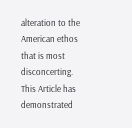alteration to the American ethos that is most disconcerting. This Article has demonstrated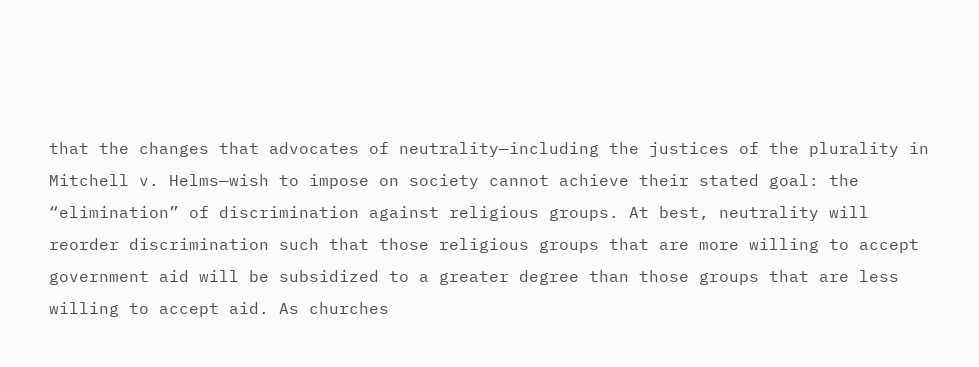that the changes that advocates of neutrality—including the justices of the plurality in Mitchell v. Helms—wish to impose on society cannot achieve their stated goal: the “elimination” of discrimination against religious groups. At best, neutrality will reorder discrimination such that those religious groups that are more willing to accept government aid will be subsidized to a greater degree than those groups that are less willing to accept aid. As churches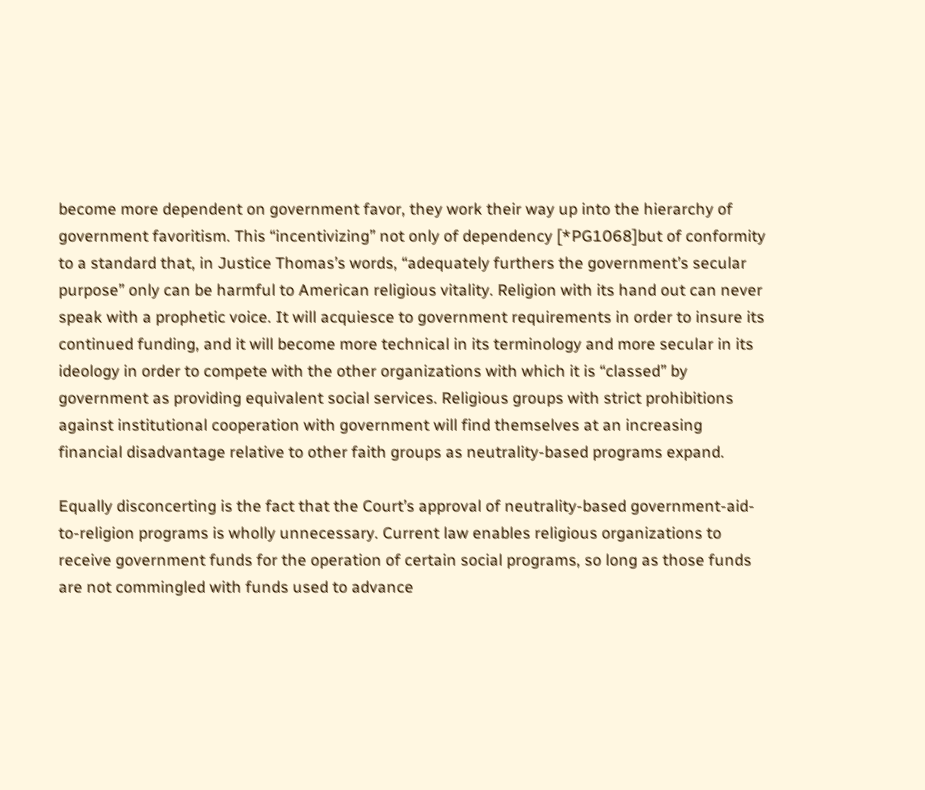become more dependent on government favor, they work their way up into the hierarchy of government favoritism. This “incentivizing” not only of dependency [*PG1068]but of conformity to a standard that, in Justice Thomas’s words, “adequately furthers the government’s secular purpose” only can be harmful to American religious vitality. Religion with its hand out can never speak with a prophetic voice. It will acquiesce to government requirements in order to insure its continued funding, and it will become more technical in its terminology and more secular in its ideology in order to compete with the other organizations with which it is “classed” by government as providing equivalent social services. Religious groups with strict prohibitions against institutional cooperation with government will find themselves at an increasing financial disadvantage relative to other faith groups as neutrality-based programs expand.

Equally disconcerting is the fact that the Court’s approval of neutrality-based government-aid-to-religion programs is wholly unnecessary. Current law enables religious organizations to receive government funds for the operation of certain social programs, so long as those funds are not commingled with funds used to advance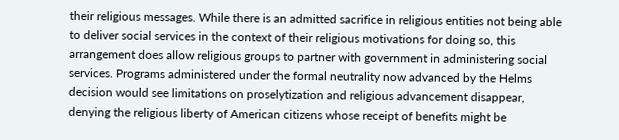their religious messages. While there is an admitted sacrifice in religious entities not being able to deliver social services in the context of their religious motivations for doing so, this arrangement does allow religious groups to partner with government in administering social services. Programs administered under the formal neutrality now advanced by the Helms decision would see limitations on proselytization and religious advancement disappear, denying the religious liberty of American citizens whose receipt of benefits might be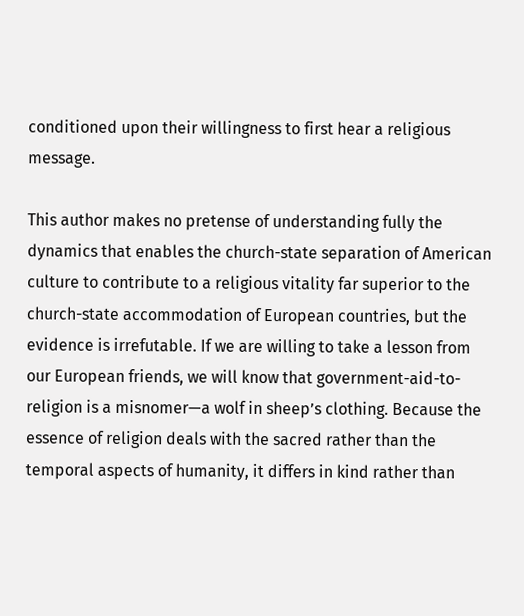conditioned upon their willingness to first hear a religious message.

This author makes no pretense of understanding fully the dynamics that enables the church-state separation of American culture to contribute to a religious vitality far superior to the church-state accommodation of European countries, but the evidence is irrefutable. If we are willing to take a lesson from our European friends, we will know that government-aid-to-religion is a misnomer—a wolf in sheep’s clothing. Because the essence of religion deals with the sacred rather than the temporal aspects of humanity, it differs in kind rather than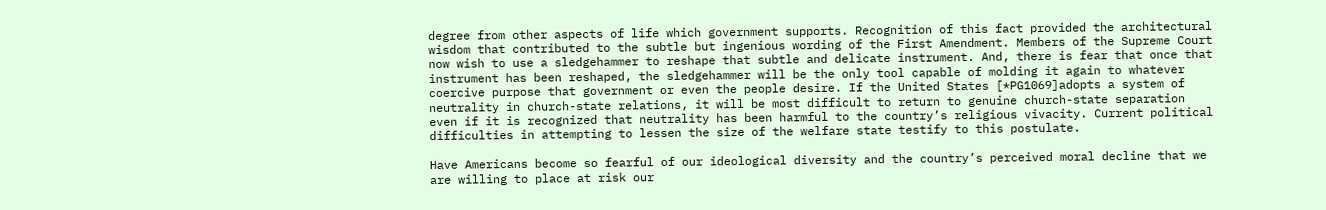degree from other aspects of life which government supports. Recognition of this fact provided the architectural wisdom that contributed to the subtle but ingenious wording of the First Amendment. Members of the Supreme Court now wish to use a sledgehammer to reshape that subtle and delicate instrument. And, there is fear that once that instrument has been reshaped, the sledgehammer will be the only tool capable of molding it again to whatever coercive purpose that government or even the people desire. If the United States [*PG1069]adopts a system of neutrality in church-state relations, it will be most difficult to return to genuine church-state separation even if it is recognized that neutrality has been harmful to the country’s religious vivacity. Current political difficulties in attempting to lessen the size of the welfare state testify to this postulate.

Have Americans become so fearful of our ideological diversity and the country’s perceived moral decline that we are willing to place at risk our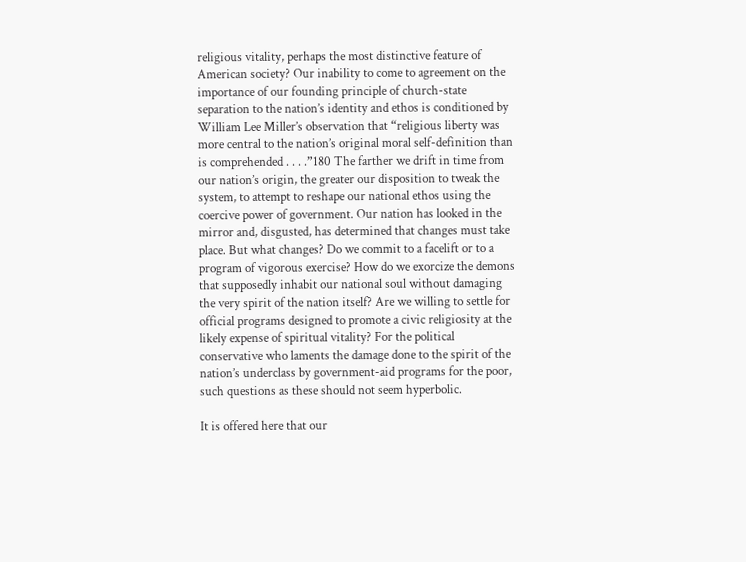religious vitality, perhaps the most distinctive feature of American society? Our inability to come to agreement on the importance of our founding principle of church-state separation to the nation’s identity and ethos is conditioned by William Lee Miller’s observation that “religious liberty was more central to the nation’s original moral self-definition than is comprehended . . . .”180 The farther we drift in time from our nation’s origin, the greater our disposition to tweak the system, to attempt to reshape our national ethos using the coercive power of government. Our nation has looked in the mirror and, disgusted, has determined that changes must take place. But what changes? Do we commit to a facelift or to a program of vigorous exercise? How do we exorcize the demons that supposedly inhabit our national soul without damaging the very spirit of the nation itself? Are we willing to settle for official programs designed to promote a civic religiosity at the likely expense of spiritual vitality? For the political conservative who laments the damage done to the spirit of the nation’s underclass by government-aid programs for the poor, such questions as these should not seem hyperbolic.

It is offered here that our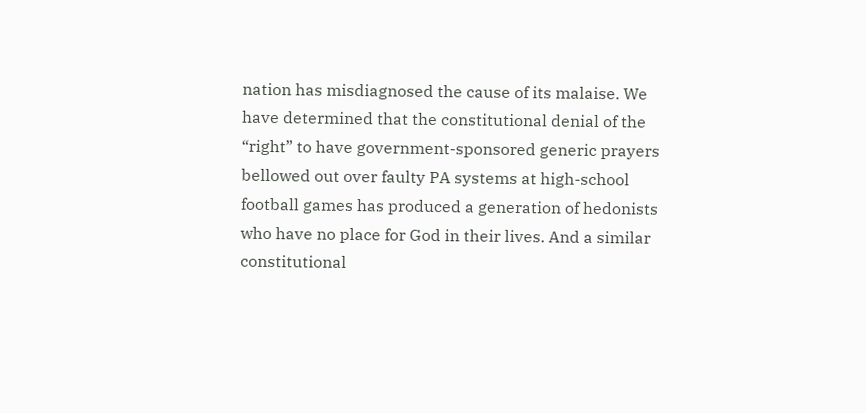nation has misdiagnosed the cause of its malaise. We have determined that the constitutional denial of the “right” to have government-sponsored generic prayers bellowed out over faulty PA systems at high-school football games has produced a generation of hedonists who have no place for God in their lives. And a similar constitutional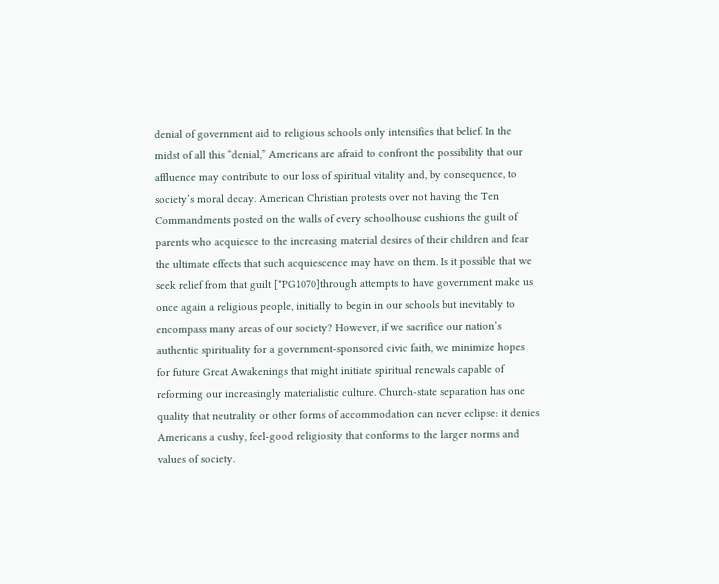denial of government aid to religious schools only intensifies that belief. In the midst of all this “denial,” Americans are afraid to confront the possibility that our affluence may contribute to our loss of spiritual vitality and, by consequence, to society’s moral decay. American Christian protests over not having the Ten Commandments posted on the walls of every schoolhouse cushions the guilt of parents who acquiesce to the increasing material desires of their children and fear the ultimate effects that such acquiescence may have on them. Is it possible that we seek relief from that guilt [*PG1070]through attempts to have government make us once again a religious people, initially to begin in our schools but inevitably to encompass many areas of our society? However, if we sacrifice our nation’s authentic spirituality for a government-sponsored civic faith, we minimize hopes for future Great Awakenings that might initiate spiritual renewals capable of reforming our increasingly materialistic culture. Church-state separation has one quality that neutrality or other forms of accommodation can never eclipse: it denies Americans a cushy, feel-good religiosity that conforms to the larger norms and values of society.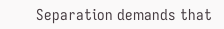Separation demands that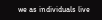we as individuals live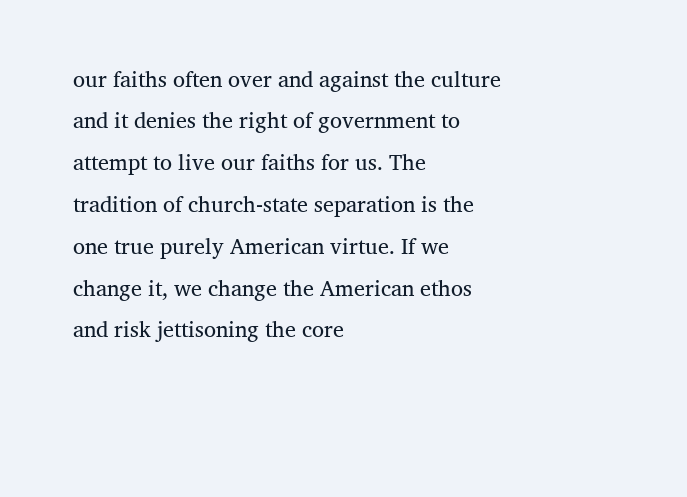our faiths often over and against the culture and it denies the right of government to attempt to live our faiths for us. The tradition of church-state separation is the one true purely American virtue. If we change it, we change the American ethos and risk jettisoning the core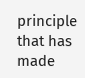principle that has made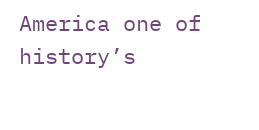America one of history’s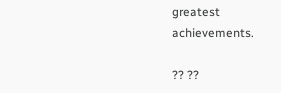greatest achievements.

?? ??